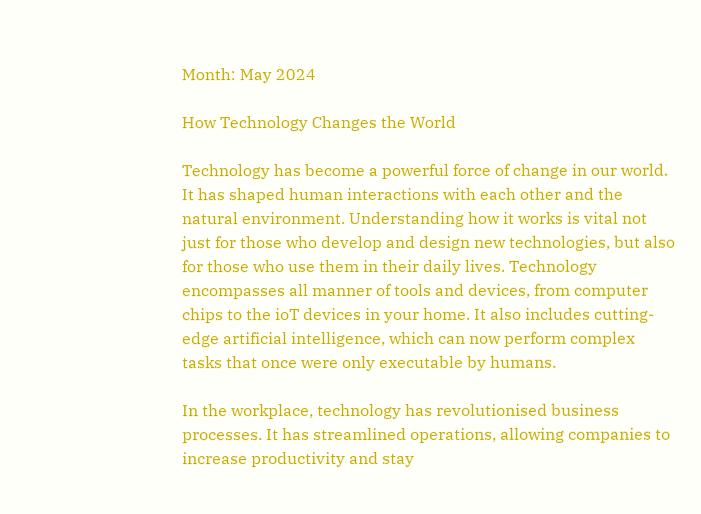Month: May 2024

How Technology Changes the World

Technology has become a powerful force of change in our world. It has shaped human interactions with each other and the natural environment. Understanding how it works is vital not just for those who develop and design new technologies, but also for those who use them in their daily lives. Technology encompasses all manner of tools and devices, from computer chips to the ioT devices in your home. It also includes cutting-edge artificial intelligence, which can now perform complex tasks that once were only executable by humans.

In the workplace, technology has revolutionised business processes. It has streamlined operations, allowing companies to increase productivity and stay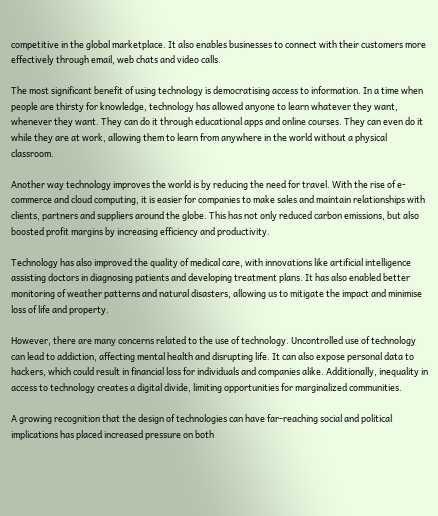competitive in the global marketplace. It also enables businesses to connect with their customers more effectively through email, web chats and video calls.

The most significant benefit of using technology is democratising access to information. In a time when people are thirsty for knowledge, technology has allowed anyone to learn whatever they want, whenever they want. They can do it through educational apps and online courses. They can even do it while they are at work, allowing them to learn from anywhere in the world without a physical classroom.

Another way technology improves the world is by reducing the need for travel. With the rise of e-commerce and cloud computing, it is easier for companies to make sales and maintain relationships with clients, partners and suppliers around the globe. This has not only reduced carbon emissions, but also boosted profit margins by increasing efficiency and productivity.

Technology has also improved the quality of medical care, with innovations like artificial intelligence assisting doctors in diagnosing patients and developing treatment plans. It has also enabled better monitoring of weather patterns and natural disasters, allowing us to mitigate the impact and minimise loss of life and property.

However, there are many concerns related to the use of technology. Uncontrolled use of technology can lead to addiction, affecting mental health and disrupting life. It can also expose personal data to hackers, which could result in financial loss for individuals and companies alike. Additionally, inequality in access to technology creates a digital divide, limiting opportunities for marginalized communities.

A growing recognition that the design of technologies can have far-reaching social and political implications has placed increased pressure on both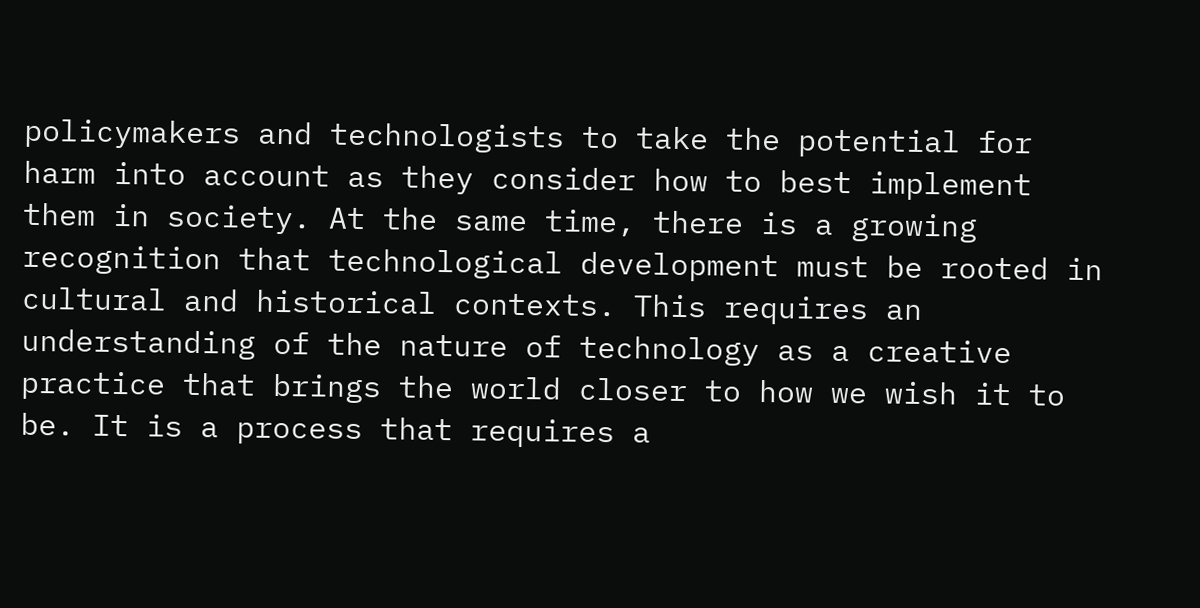policymakers and technologists to take the potential for harm into account as they consider how to best implement them in society. At the same time, there is a growing recognition that technological development must be rooted in cultural and historical contexts. This requires an understanding of the nature of technology as a creative practice that brings the world closer to how we wish it to be. It is a process that requires a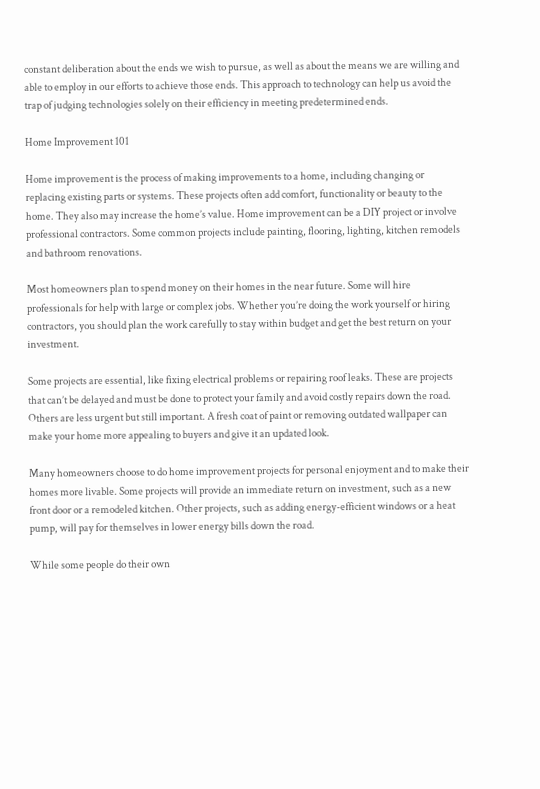constant deliberation about the ends we wish to pursue, as well as about the means we are willing and able to employ in our efforts to achieve those ends. This approach to technology can help us avoid the trap of judging technologies solely on their efficiency in meeting predetermined ends.

Home Improvement 101

Home improvement is the process of making improvements to a home, including changing or replacing existing parts or systems. These projects often add comfort, functionality or beauty to the home. They also may increase the home’s value. Home improvement can be a DIY project or involve professional contractors. Some common projects include painting, flooring, lighting, kitchen remodels and bathroom renovations.

Most homeowners plan to spend money on their homes in the near future. Some will hire professionals for help with large or complex jobs. Whether you’re doing the work yourself or hiring contractors, you should plan the work carefully to stay within budget and get the best return on your investment.

Some projects are essential, like fixing electrical problems or repairing roof leaks. These are projects that can’t be delayed and must be done to protect your family and avoid costly repairs down the road. Others are less urgent but still important. A fresh coat of paint or removing outdated wallpaper can make your home more appealing to buyers and give it an updated look.

Many homeowners choose to do home improvement projects for personal enjoyment and to make their homes more livable. Some projects will provide an immediate return on investment, such as a new front door or a remodeled kitchen. Other projects, such as adding energy-efficient windows or a heat pump, will pay for themselves in lower energy bills down the road.

While some people do their own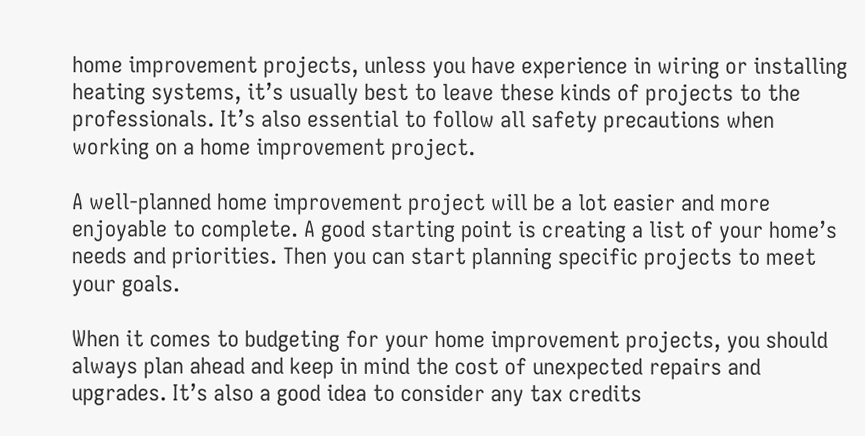home improvement projects, unless you have experience in wiring or installing heating systems, it’s usually best to leave these kinds of projects to the professionals. It’s also essential to follow all safety precautions when working on a home improvement project.

A well-planned home improvement project will be a lot easier and more enjoyable to complete. A good starting point is creating a list of your home’s needs and priorities. Then you can start planning specific projects to meet your goals.

When it comes to budgeting for your home improvement projects, you should always plan ahead and keep in mind the cost of unexpected repairs and upgrades. It’s also a good idea to consider any tax credits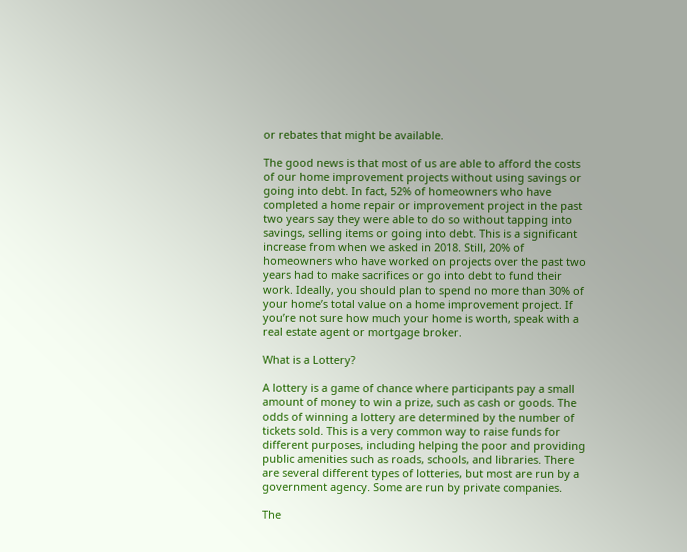or rebates that might be available.

The good news is that most of us are able to afford the costs of our home improvement projects without using savings or going into debt. In fact, 52% of homeowners who have completed a home repair or improvement project in the past two years say they were able to do so without tapping into savings, selling items or going into debt. This is a significant increase from when we asked in 2018. Still, 20% of homeowners who have worked on projects over the past two years had to make sacrifices or go into debt to fund their work. Ideally, you should plan to spend no more than 30% of your home’s total value on a home improvement project. If you’re not sure how much your home is worth, speak with a real estate agent or mortgage broker.

What is a Lottery?

A lottery is a game of chance where participants pay a small amount of money to win a prize, such as cash or goods. The odds of winning a lottery are determined by the number of tickets sold. This is a very common way to raise funds for different purposes, including helping the poor and providing public amenities such as roads, schools, and libraries. There are several different types of lotteries, but most are run by a government agency. Some are run by private companies.

The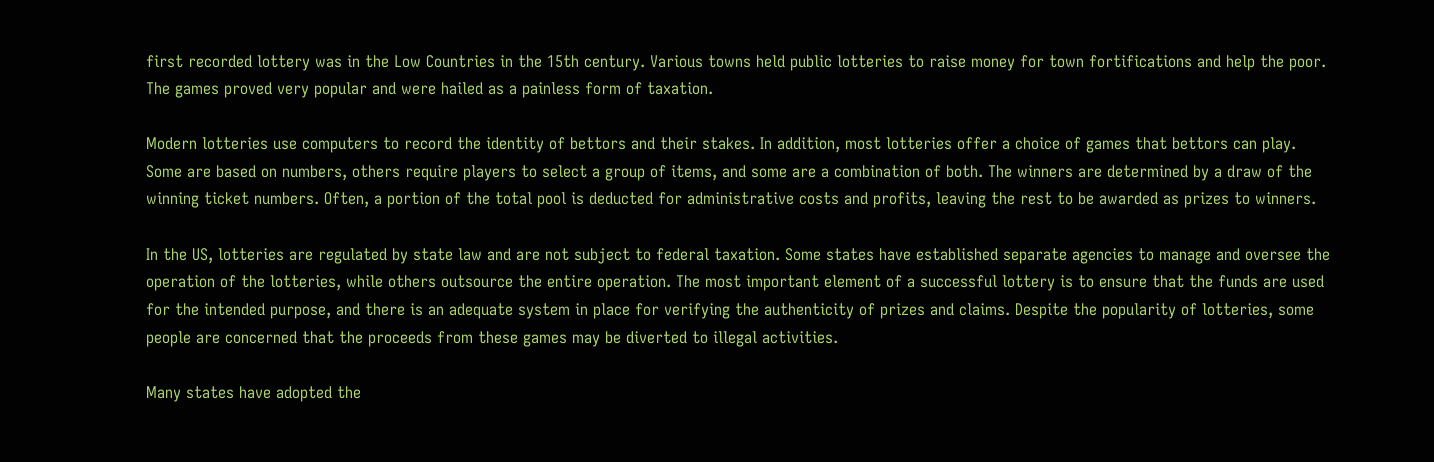first recorded lottery was in the Low Countries in the 15th century. Various towns held public lotteries to raise money for town fortifications and help the poor. The games proved very popular and were hailed as a painless form of taxation.

Modern lotteries use computers to record the identity of bettors and their stakes. In addition, most lotteries offer a choice of games that bettors can play. Some are based on numbers, others require players to select a group of items, and some are a combination of both. The winners are determined by a draw of the winning ticket numbers. Often, a portion of the total pool is deducted for administrative costs and profits, leaving the rest to be awarded as prizes to winners.

In the US, lotteries are regulated by state law and are not subject to federal taxation. Some states have established separate agencies to manage and oversee the operation of the lotteries, while others outsource the entire operation. The most important element of a successful lottery is to ensure that the funds are used for the intended purpose, and there is an adequate system in place for verifying the authenticity of prizes and claims. Despite the popularity of lotteries, some people are concerned that the proceeds from these games may be diverted to illegal activities.

Many states have adopted the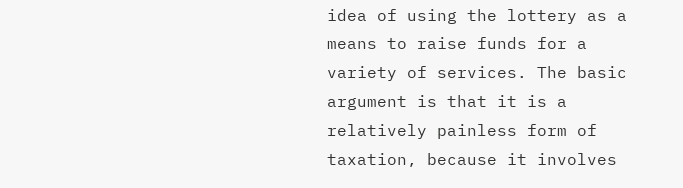idea of using the lottery as a means to raise funds for a variety of services. The basic argument is that it is a relatively painless form of taxation, because it involves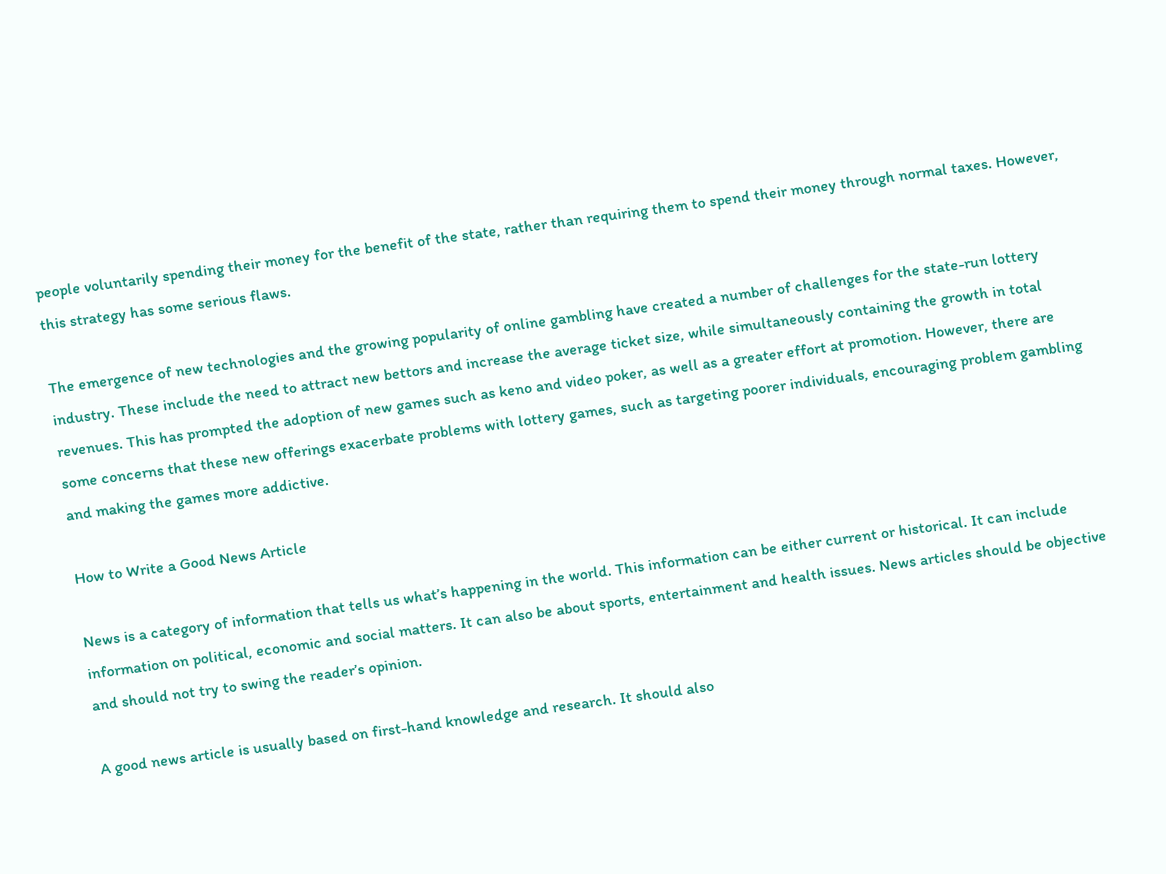people voluntarily spending their money for the benefit of the state, rather than requiring them to spend their money through normal taxes. However, this strategy has some serious flaws.

The emergence of new technologies and the growing popularity of online gambling have created a number of challenges for the state-run lottery industry. These include the need to attract new bettors and increase the average ticket size, while simultaneously containing the growth in total revenues. This has prompted the adoption of new games such as keno and video poker, as well as a greater effort at promotion. However, there are some concerns that these new offerings exacerbate problems with lottery games, such as targeting poorer individuals, encouraging problem gambling and making the games more addictive.

How to Write a Good News Article

News is a category of information that tells us what’s happening in the world. This information can be either current or historical. It can include information on political, economic and social matters. It can also be about sports, entertainment and health issues. News articles should be objective and should not try to swing the reader’s opinion.

A good news article is usually based on first-hand knowledge and research. It should also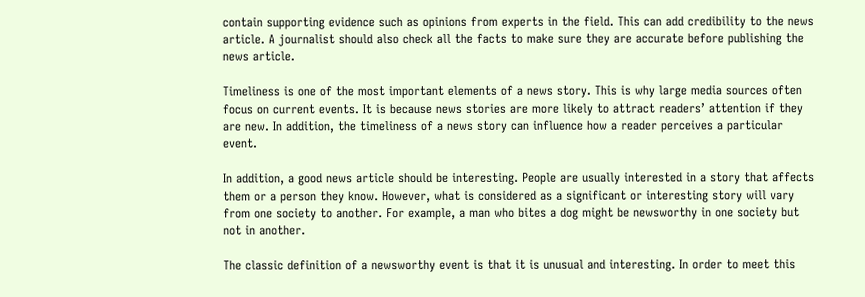contain supporting evidence such as opinions from experts in the field. This can add credibility to the news article. A journalist should also check all the facts to make sure they are accurate before publishing the news article.

Timeliness is one of the most important elements of a news story. This is why large media sources often focus on current events. It is because news stories are more likely to attract readers’ attention if they are new. In addition, the timeliness of a news story can influence how a reader perceives a particular event.

In addition, a good news article should be interesting. People are usually interested in a story that affects them or a person they know. However, what is considered as a significant or interesting story will vary from one society to another. For example, a man who bites a dog might be newsworthy in one society but not in another.

The classic definition of a newsworthy event is that it is unusual and interesting. In order to meet this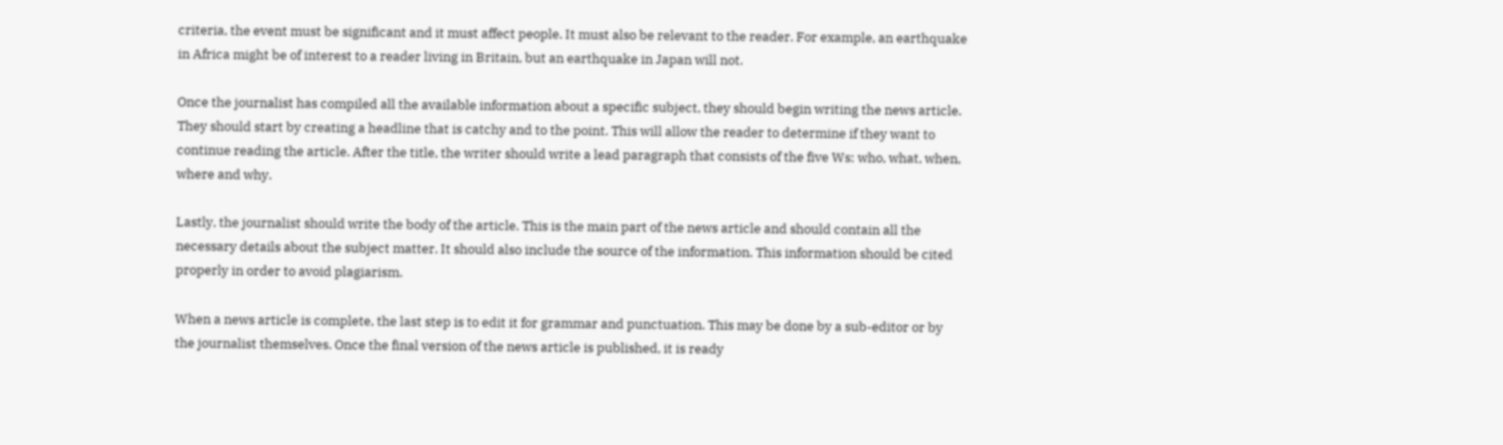criteria, the event must be significant and it must affect people. It must also be relevant to the reader. For example, an earthquake in Africa might be of interest to a reader living in Britain, but an earthquake in Japan will not.

Once the journalist has compiled all the available information about a specific subject, they should begin writing the news article. They should start by creating a headline that is catchy and to the point. This will allow the reader to determine if they want to continue reading the article. After the title, the writer should write a lead paragraph that consists of the five Ws: who, what, when, where and why.

Lastly, the journalist should write the body of the article. This is the main part of the news article and should contain all the necessary details about the subject matter. It should also include the source of the information. This information should be cited properly in order to avoid plagiarism.

When a news article is complete, the last step is to edit it for grammar and punctuation. This may be done by a sub-editor or by the journalist themselves. Once the final version of the news article is published, it is ready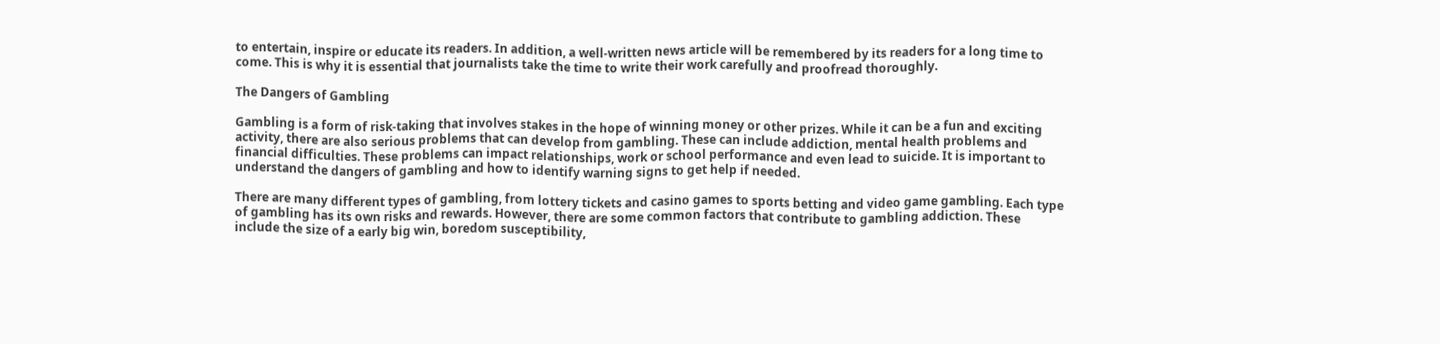to entertain, inspire or educate its readers. In addition, a well-written news article will be remembered by its readers for a long time to come. This is why it is essential that journalists take the time to write their work carefully and proofread thoroughly.

The Dangers of Gambling

Gambling is a form of risk-taking that involves stakes in the hope of winning money or other prizes. While it can be a fun and exciting activity, there are also serious problems that can develop from gambling. These can include addiction, mental health problems and financial difficulties. These problems can impact relationships, work or school performance and even lead to suicide. It is important to understand the dangers of gambling and how to identify warning signs to get help if needed.

There are many different types of gambling, from lottery tickets and casino games to sports betting and video game gambling. Each type of gambling has its own risks and rewards. However, there are some common factors that contribute to gambling addiction. These include the size of a early big win, boredom susceptibility,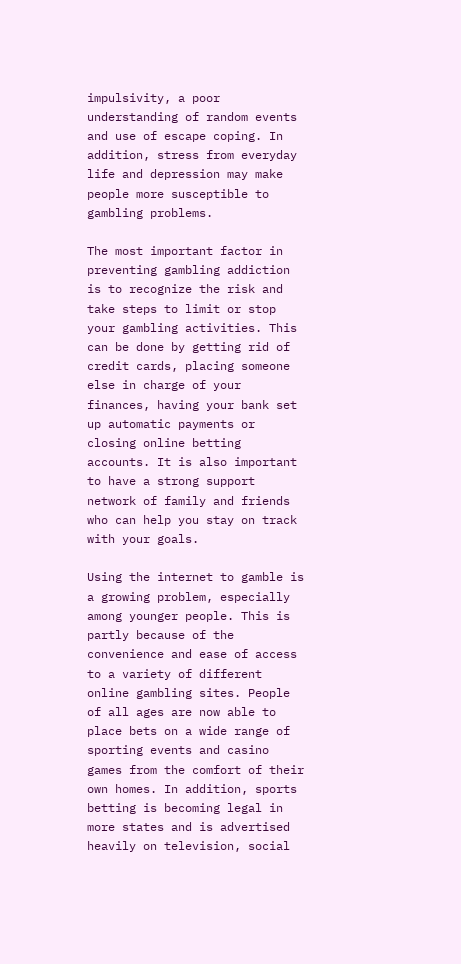impulsivity, a poor understanding of random events and use of escape coping. In addition, stress from everyday life and depression may make people more susceptible to gambling problems.

The most important factor in preventing gambling addiction is to recognize the risk and take steps to limit or stop your gambling activities. This can be done by getting rid of credit cards, placing someone else in charge of your finances, having your bank set up automatic payments or closing online betting accounts. It is also important to have a strong support network of family and friends who can help you stay on track with your goals.

Using the internet to gamble is a growing problem, especially among younger people. This is partly because of the convenience and ease of access to a variety of different online gambling sites. People of all ages are now able to place bets on a wide range of sporting events and casino games from the comfort of their own homes. In addition, sports betting is becoming legal in more states and is advertised heavily on television, social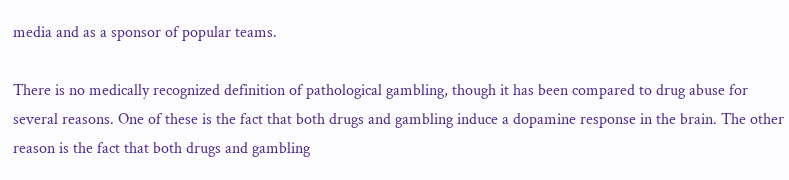media and as a sponsor of popular teams.

There is no medically recognized definition of pathological gambling, though it has been compared to drug abuse for several reasons. One of these is the fact that both drugs and gambling induce a dopamine response in the brain. The other reason is the fact that both drugs and gambling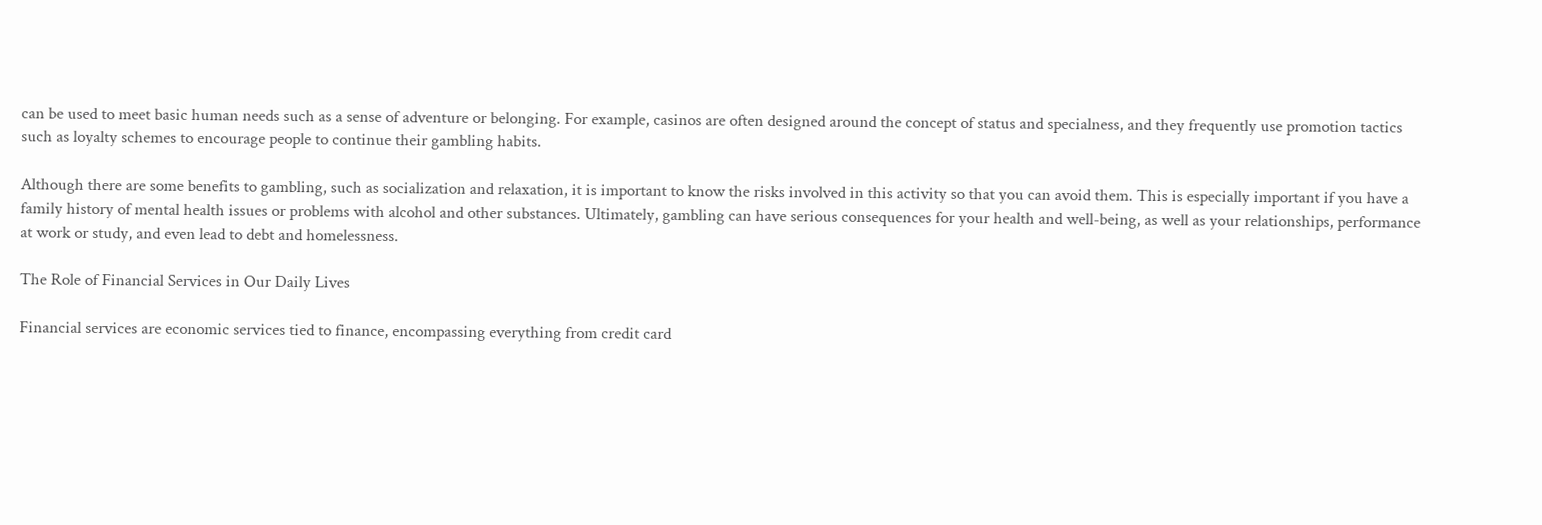can be used to meet basic human needs such as a sense of adventure or belonging. For example, casinos are often designed around the concept of status and specialness, and they frequently use promotion tactics such as loyalty schemes to encourage people to continue their gambling habits.

Although there are some benefits to gambling, such as socialization and relaxation, it is important to know the risks involved in this activity so that you can avoid them. This is especially important if you have a family history of mental health issues or problems with alcohol and other substances. Ultimately, gambling can have serious consequences for your health and well-being, as well as your relationships, performance at work or study, and even lead to debt and homelessness.

The Role of Financial Services in Our Daily Lives

Financial services are economic services tied to finance, encompassing everything from credit card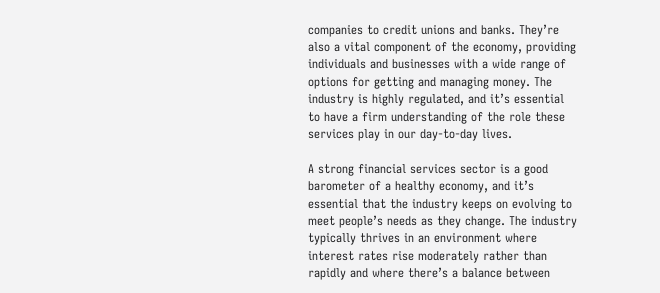companies to credit unions and banks. They’re also a vital component of the economy, providing individuals and businesses with a wide range of options for getting and managing money. The industry is highly regulated, and it’s essential to have a firm understanding of the role these services play in our day-to-day lives.

A strong financial services sector is a good barometer of a healthy economy, and it’s essential that the industry keeps on evolving to meet people’s needs as they change. The industry typically thrives in an environment where interest rates rise moderately rather than rapidly and where there’s a balance between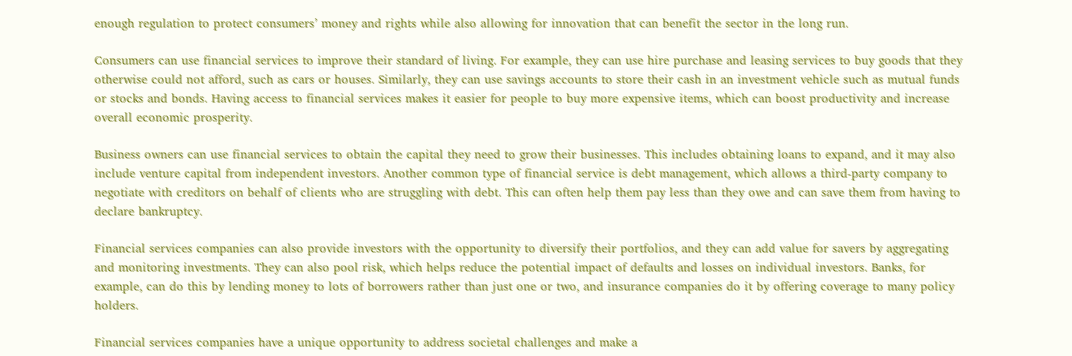enough regulation to protect consumers’ money and rights while also allowing for innovation that can benefit the sector in the long run.

Consumers can use financial services to improve their standard of living. For example, they can use hire purchase and leasing services to buy goods that they otherwise could not afford, such as cars or houses. Similarly, they can use savings accounts to store their cash in an investment vehicle such as mutual funds or stocks and bonds. Having access to financial services makes it easier for people to buy more expensive items, which can boost productivity and increase overall economic prosperity.

Business owners can use financial services to obtain the capital they need to grow their businesses. This includes obtaining loans to expand, and it may also include venture capital from independent investors. Another common type of financial service is debt management, which allows a third-party company to negotiate with creditors on behalf of clients who are struggling with debt. This can often help them pay less than they owe and can save them from having to declare bankruptcy.

Financial services companies can also provide investors with the opportunity to diversify their portfolios, and they can add value for savers by aggregating and monitoring investments. They can also pool risk, which helps reduce the potential impact of defaults and losses on individual investors. Banks, for example, can do this by lending money to lots of borrowers rather than just one or two, and insurance companies do it by offering coverage to many policy holders.

Financial services companies have a unique opportunity to address societal challenges and make a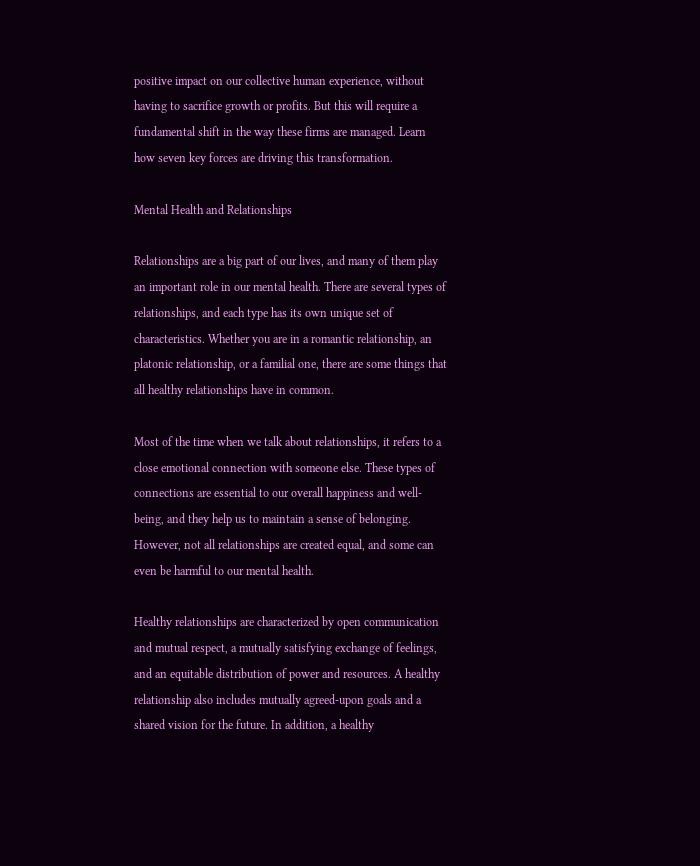positive impact on our collective human experience, without having to sacrifice growth or profits. But this will require a fundamental shift in the way these firms are managed. Learn how seven key forces are driving this transformation.

Mental Health and Relationships

Relationships are a big part of our lives, and many of them play an important role in our mental health. There are several types of relationships, and each type has its own unique set of characteristics. Whether you are in a romantic relationship, an platonic relationship, or a familial one, there are some things that all healthy relationships have in common.

Most of the time when we talk about relationships, it refers to a close emotional connection with someone else. These types of connections are essential to our overall happiness and well-being, and they help us to maintain a sense of belonging. However, not all relationships are created equal, and some can even be harmful to our mental health.

Healthy relationships are characterized by open communication and mutual respect, a mutually satisfying exchange of feelings, and an equitable distribution of power and resources. A healthy relationship also includes mutually agreed-upon goals and a shared vision for the future. In addition, a healthy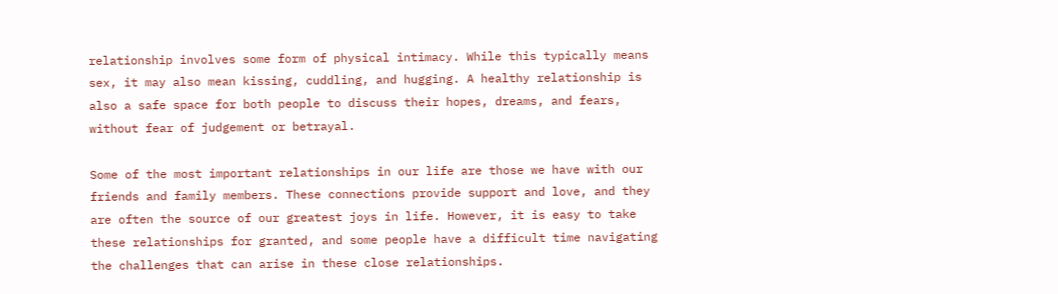relationship involves some form of physical intimacy. While this typically means sex, it may also mean kissing, cuddling, and hugging. A healthy relationship is also a safe space for both people to discuss their hopes, dreams, and fears, without fear of judgement or betrayal.

Some of the most important relationships in our life are those we have with our friends and family members. These connections provide support and love, and they are often the source of our greatest joys in life. However, it is easy to take these relationships for granted, and some people have a difficult time navigating the challenges that can arise in these close relationships.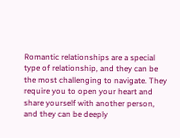Romantic relationships are a special type of relationship, and they can be the most challenging to navigate. They require you to open your heart and share yourself with another person, and they can be deeply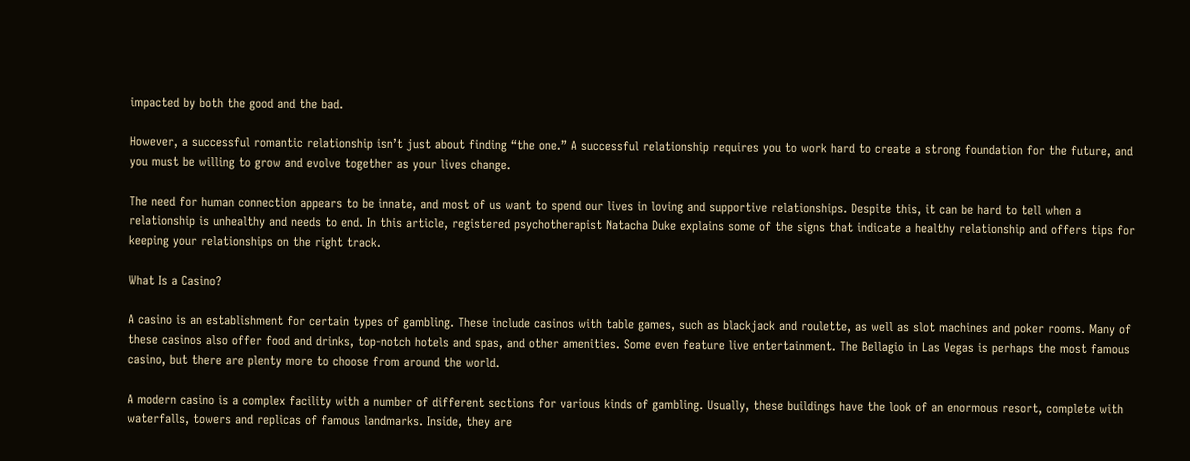impacted by both the good and the bad.

However, a successful romantic relationship isn’t just about finding “the one.” A successful relationship requires you to work hard to create a strong foundation for the future, and you must be willing to grow and evolve together as your lives change.

The need for human connection appears to be innate, and most of us want to spend our lives in loving and supportive relationships. Despite this, it can be hard to tell when a relationship is unhealthy and needs to end. In this article, registered psychotherapist Natacha Duke explains some of the signs that indicate a healthy relationship and offers tips for keeping your relationships on the right track.

What Is a Casino?

A casino is an establishment for certain types of gambling. These include casinos with table games, such as blackjack and roulette, as well as slot machines and poker rooms. Many of these casinos also offer food and drinks, top-notch hotels and spas, and other amenities. Some even feature live entertainment. The Bellagio in Las Vegas is perhaps the most famous casino, but there are plenty more to choose from around the world.

A modern casino is a complex facility with a number of different sections for various kinds of gambling. Usually, these buildings have the look of an enormous resort, complete with waterfalls, towers and replicas of famous landmarks. Inside, they are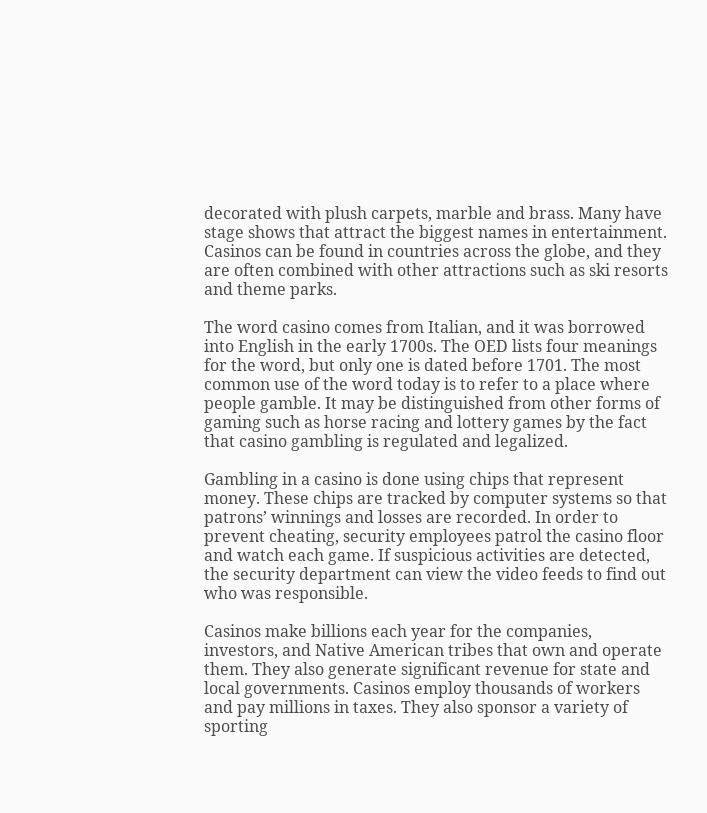decorated with plush carpets, marble and brass. Many have stage shows that attract the biggest names in entertainment. Casinos can be found in countries across the globe, and they are often combined with other attractions such as ski resorts and theme parks.

The word casino comes from Italian, and it was borrowed into English in the early 1700s. The OED lists four meanings for the word, but only one is dated before 1701. The most common use of the word today is to refer to a place where people gamble. It may be distinguished from other forms of gaming such as horse racing and lottery games by the fact that casino gambling is regulated and legalized.

Gambling in a casino is done using chips that represent money. These chips are tracked by computer systems so that patrons’ winnings and losses are recorded. In order to prevent cheating, security employees patrol the casino floor and watch each game. If suspicious activities are detected, the security department can view the video feeds to find out who was responsible.

Casinos make billions each year for the companies, investors, and Native American tribes that own and operate them. They also generate significant revenue for state and local governments. Casinos employ thousands of workers and pay millions in taxes. They also sponsor a variety of sporting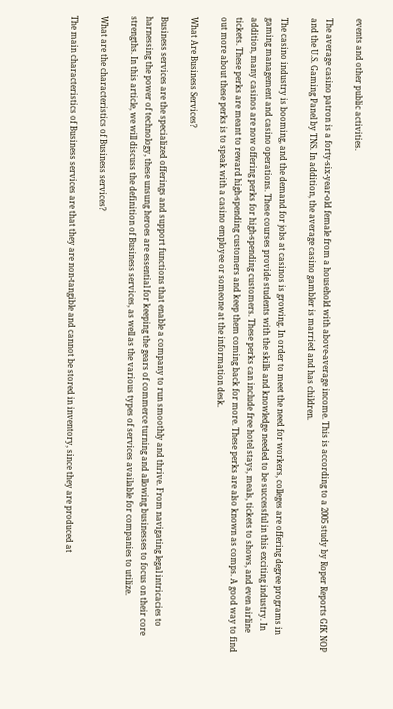events and other public activities.

The average casino patron is a forty-six-year-old female from a household with above-average income. This is according to a 2005 study by Roper Reports GfK NOP and the U.S. Gaming Panel by TNS. In addition, the average casino gambler is married and has children.

The casino industry is booming, and the demand for jobs at casinos is growing. In order to meet the need for workers, colleges are offering degree programs in gaming management and casino operations. These courses provide students with the skills and knowledge needed to be successful in this exciting industry. In addition, many casinos are now offering perks for high-spending customers. These perks can include free hotel stays, meals, tickets to shows, and even airline tickets. These perks are meant to reward high-spending customers and keep them coming back for more. These perks are also known as comps. A good way to find out more about these perks is to speak with a casino employee or someone at the information desk.

What Are Business Services?

Business services are the specialized offerings and support functions that enable a company to run smoothly and thrive. From navigating legal intricacies to harnessing the power of technology, these unsung heroes are essential for keeping the gears of commerce turning and allowing businesses to focus on their core strengths. In this article, we will discuss the definition of Business services, as well as the various types of services available for companies to utilize.

What are the characteristics of Business services?

The main characteristics of Business services are that they are non-tangible and cannot be stored in inventory, since they are produced at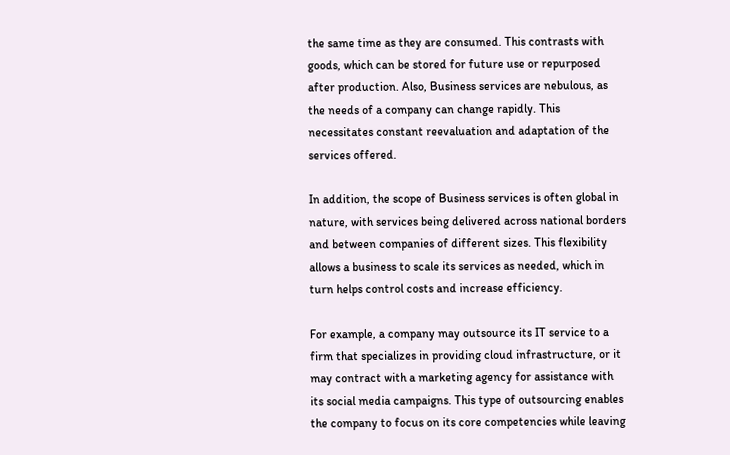the same time as they are consumed. This contrasts with goods, which can be stored for future use or repurposed after production. Also, Business services are nebulous, as the needs of a company can change rapidly. This necessitates constant reevaluation and adaptation of the services offered.

In addition, the scope of Business services is often global in nature, with services being delivered across national borders and between companies of different sizes. This flexibility allows a business to scale its services as needed, which in turn helps control costs and increase efficiency.

For example, a company may outsource its IT service to a firm that specializes in providing cloud infrastructure, or it may contract with a marketing agency for assistance with its social media campaigns. This type of outsourcing enables the company to focus on its core competencies while leaving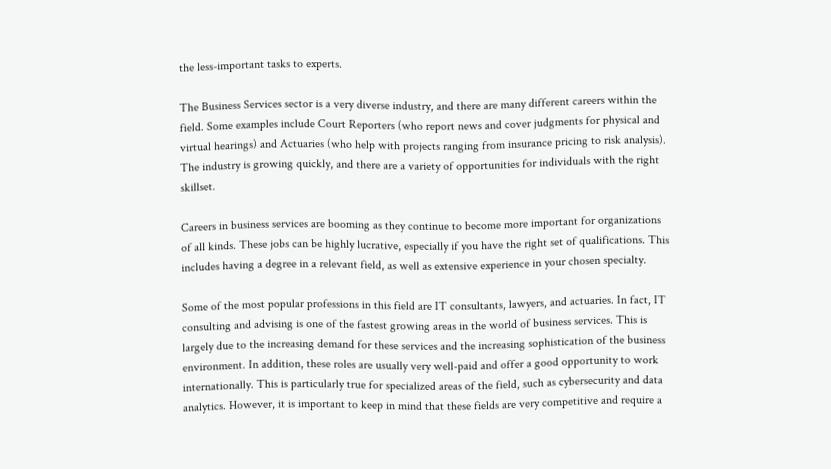the less-important tasks to experts.

The Business Services sector is a very diverse industry, and there are many different careers within the field. Some examples include Court Reporters (who report news and cover judgments for physical and virtual hearings) and Actuaries (who help with projects ranging from insurance pricing to risk analysis). The industry is growing quickly, and there are a variety of opportunities for individuals with the right skillset.

Careers in business services are booming as they continue to become more important for organizations of all kinds. These jobs can be highly lucrative, especially if you have the right set of qualifications. This includes having a degree in a relevant field, as well as extensive experience in your chosen specialty.

Some of the most popular professions in this field are IT consultants, lawyers, and actuaries. In fact, IT consulting and advising is one of the fastest growing areas in the world of business services. This is largely due to the increasing demand for these services and the increasing sophistication of the business environment. In addition, these roles are usually very well-paid and offer a good opportunity to work internationally. This is particularly true for specialized areas of the field, such as cybersecurity and data analytics. However, it is important to keep in mind that these fields are very competitive and require a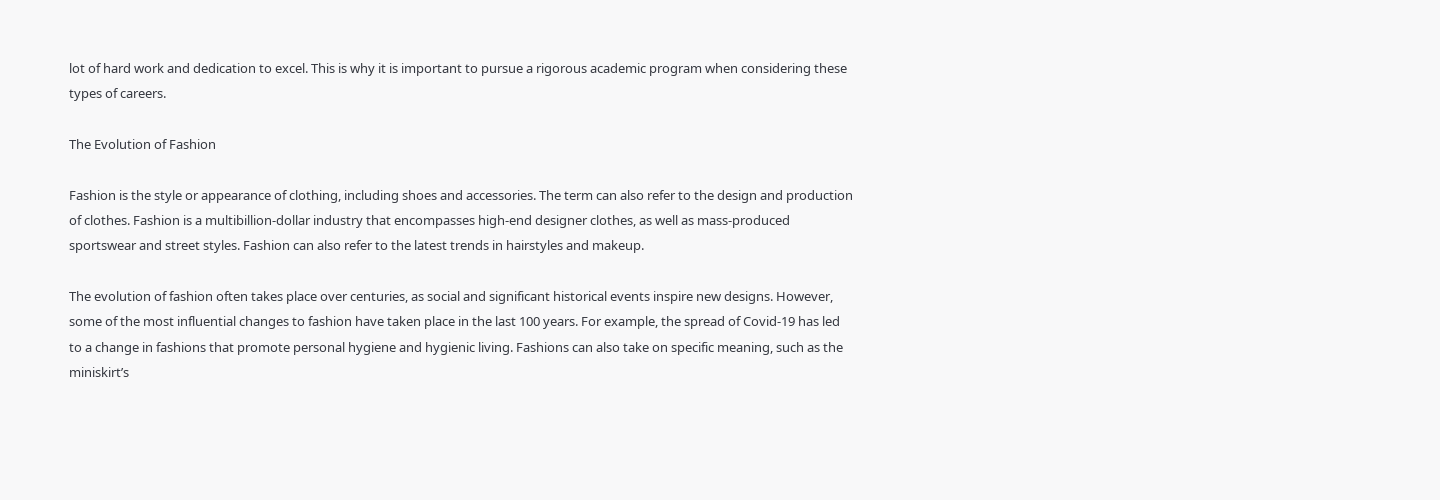lot of hard work and dedication to excel. This is why it is important to pursue a rigorous academic program when considering these types of careers.

The Evolution of Fashion

Fashion is the style or appearance of clothing, including shoes and accessories. The term can also refer to the design and production of clothes. Fashion is a multibillion-dollar industry that encompasses high-end designer clothes, as well as mass-produced sportswear and street styles. Fashion can also refer to the latest trends in hairstyles and makeup.

The evolution of fashion often takes place over centuries, as social and significant historical events inspire new designs. However, some of the most influential changes to fashion have taken place in the last 100 years. For example, the spread of Covid-19 has led to a change in fashions that promote personal hygiene and hygienic living. Fashions can also take on specific meaning, such as the miniskirt’s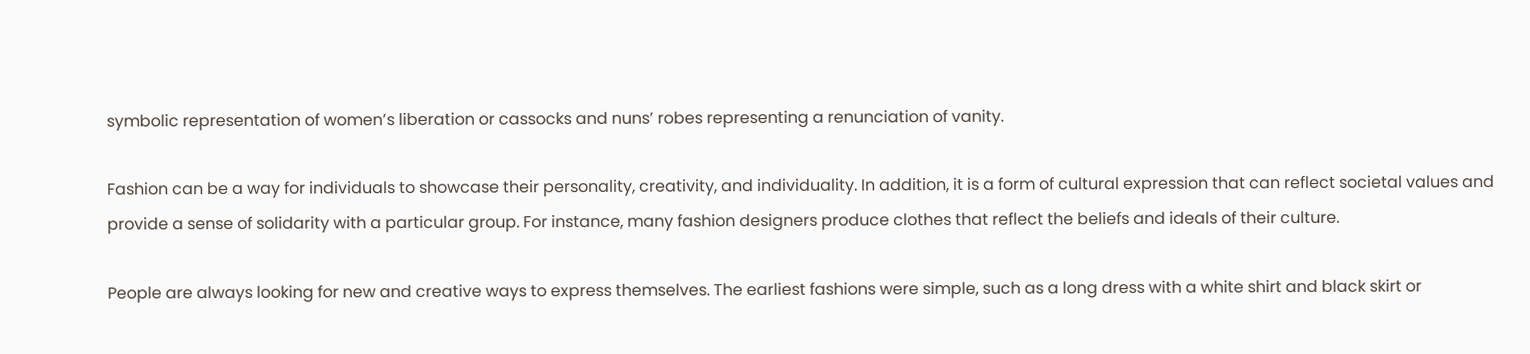symbolic representation of women’s liberation or cassocks and nuns’ robes representing a renunciation of vanity.

Fashion can be a way for individuals to showcase their personality, creativity, and individuality. In addition, it is a form of cultural expression that can reflect societal values and provide a sense of solidarity with a particular group. For instance, many fashion designers produce clothes that reflect the beliefs and ideals of their culture.

People are always looking for new and creative ways to express themselves. The earliest fashions were simple, such as a long dress with a white shirt and black skirt or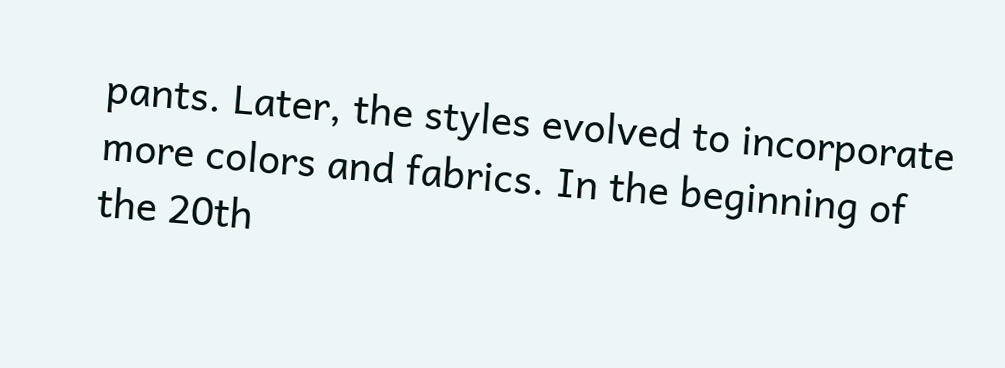pants. Later, the styles evolved to incorporate more colors and fabrics. In the beginning of the 20th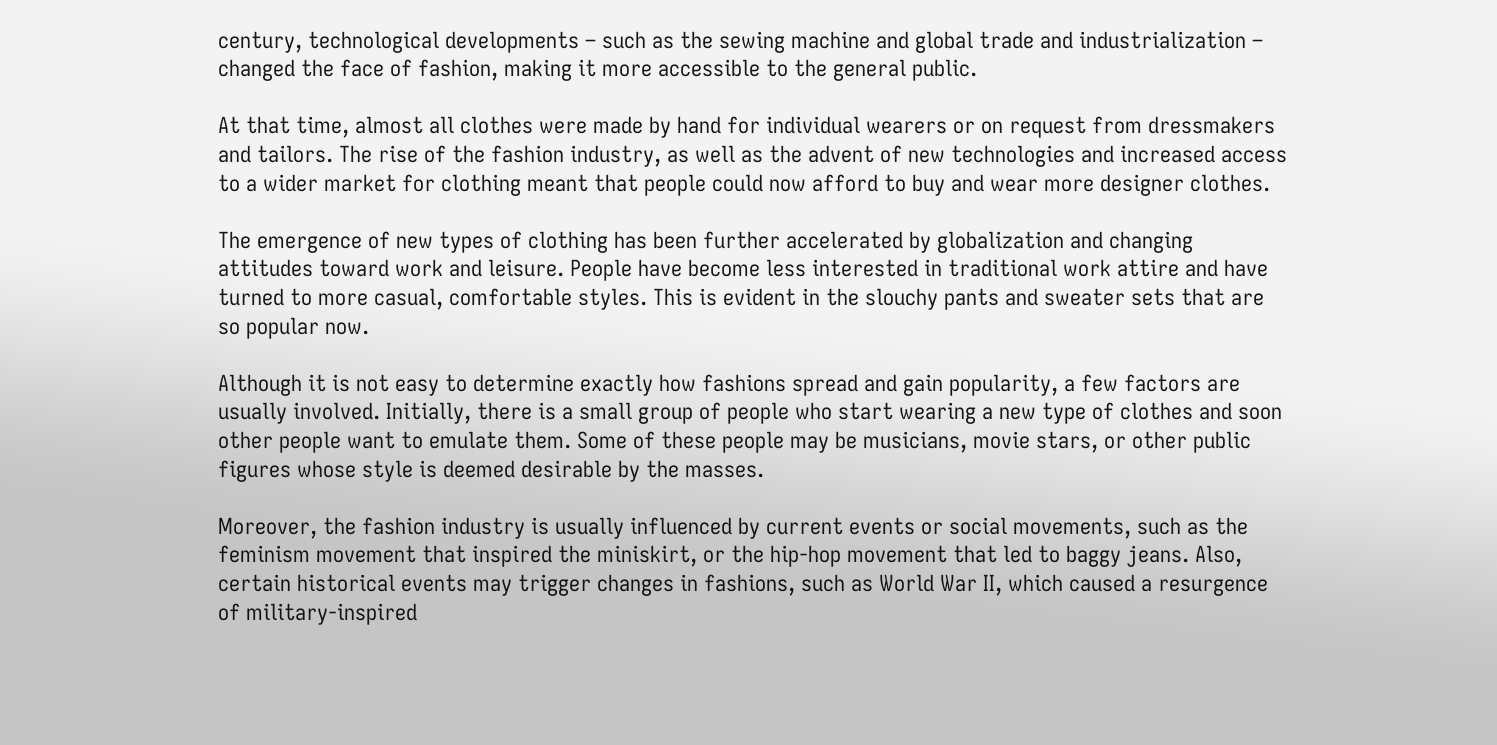century, technological developments – such as the sewing machine and global trade and industrialization – changed the face of fashion, making it more accessible to the general public.

At that time, almost all clothes were made by hand for individual wearers or on request from dressmakers and tailors. The rise of the fashion industry, as well as the advent of new technologies and increased access to a wider market for clothing meant that people could now afford to buy and wear more designer clothes.

The emergence of new types of clothing has been further accelerated by globalization and changing attitudes toward work and leisure. People have become less interested in traditional work attire and have turned to more casual, comfortable styles. This is evident in the slouchy pants and sweater sets that are so popular now.

Although it is not easy to determine exactly how fashions spread and gain popularity, a few factors are usually involved. Initially, there is a small group of people who start wearing a new type of clothes and soon other people want to emulate them. Some of these people may be musicians, movie stars, or other public figures whose style is deemed desirable by the masses.

Moreover, the fashion industry is usually influenced by current events or social movements, such as the feminism movement that inspired the miniskirt, or the hip-hop movement that led to baggy jeans. Also, certain historical events may trigger changes in fashions, such as World War II, which caused a resurgence of military-inspired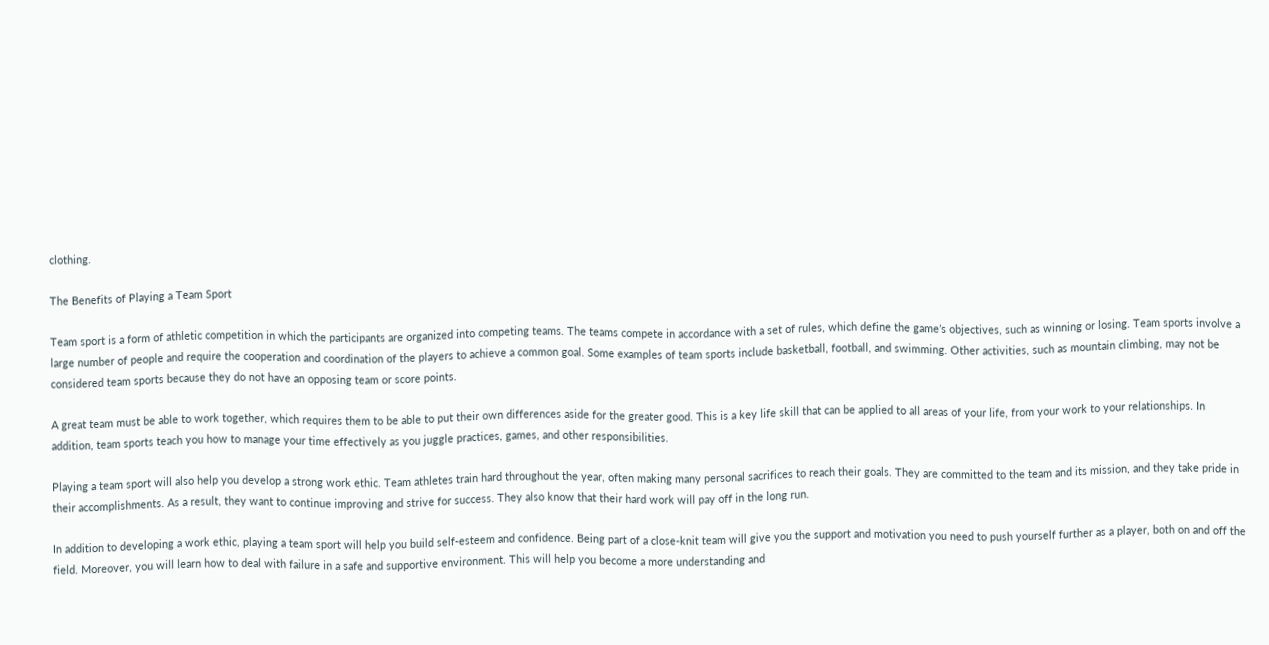clothing.

The Benefits of Playing a Team Sport

Team sport is a form of athletic competition in which the participants are organized into competing teams. The teams compete in accordance with a set of rules, which define the game’s objectives, such as winning or losing. Team sports involve a large number of people and require the cooperation and coordination of the players to achieve a common goal. Some examples of team sports include basketball, football, and swimming. Other activities, such as mountain climbing, may not be considered team sports because they do not have an opposing team or score points.

A great team must be able to work together, which requires them to be able to put their own differences aside for the greater good. This is a key life skill that can be applied to all areas of your life, from your work to your relationships. In addition, team sports teach you how to manage your time effectively as you juggle practices, games, and other responsibilities.

Playing a team sport will also help you develop a strong work ethic. Team athletes train hard throughout the year, often making many personal sacrifices to reach their goals. They are committed to the team and its mission, and they take pride in their accomplishments. As a result, they want to continue improving and strive for success. They also know that their hard work will pay off in the long run.

In addition to developing a work ethic, playing a team sport will help you build self-esteem and confidence. Being part of a close-knit team will give you the support and motivation you need to push yourself further as a player, both on and off the field. Moreover, you will learn how to deal with failure in a safe and supportive environment. This will help you become a more understanding and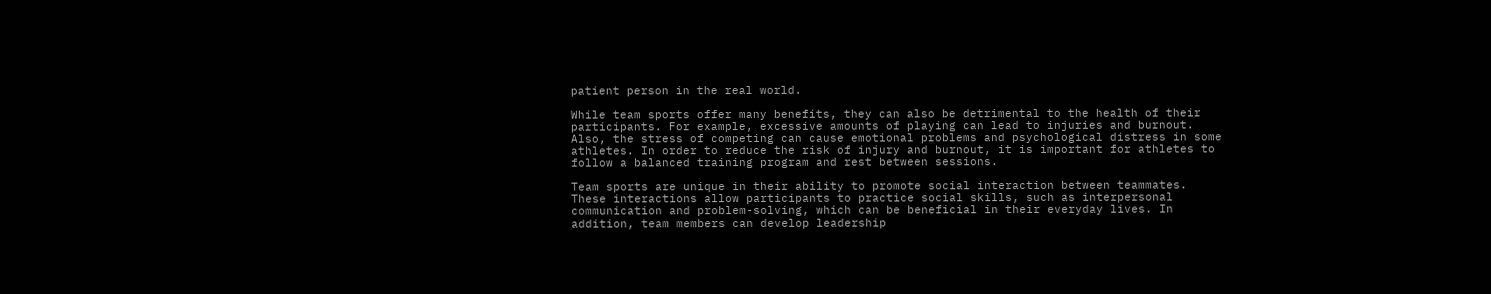patient person in the real world.

While team sports offer many benefits, they can also be detrimental to the health of their participants. For example, excessive amounts of playing can lead to injuries and burnout. Also, the stress of competing can cause emotional problems and psychological distress in some athletes. In order to reduce the risk of injury and burnout, it is important for athletes to follow a balanced training program and rest between sessions.

Team sports are unique in their ability to promote social interaction between teammates. These interactions allow participants to practice social skills, such as interpersonal communication and problem-solving, which can be beneficial in their everyday lives. In addition, team members can develop leadership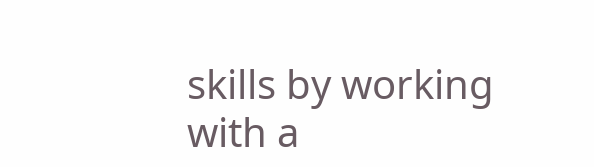skills by working with a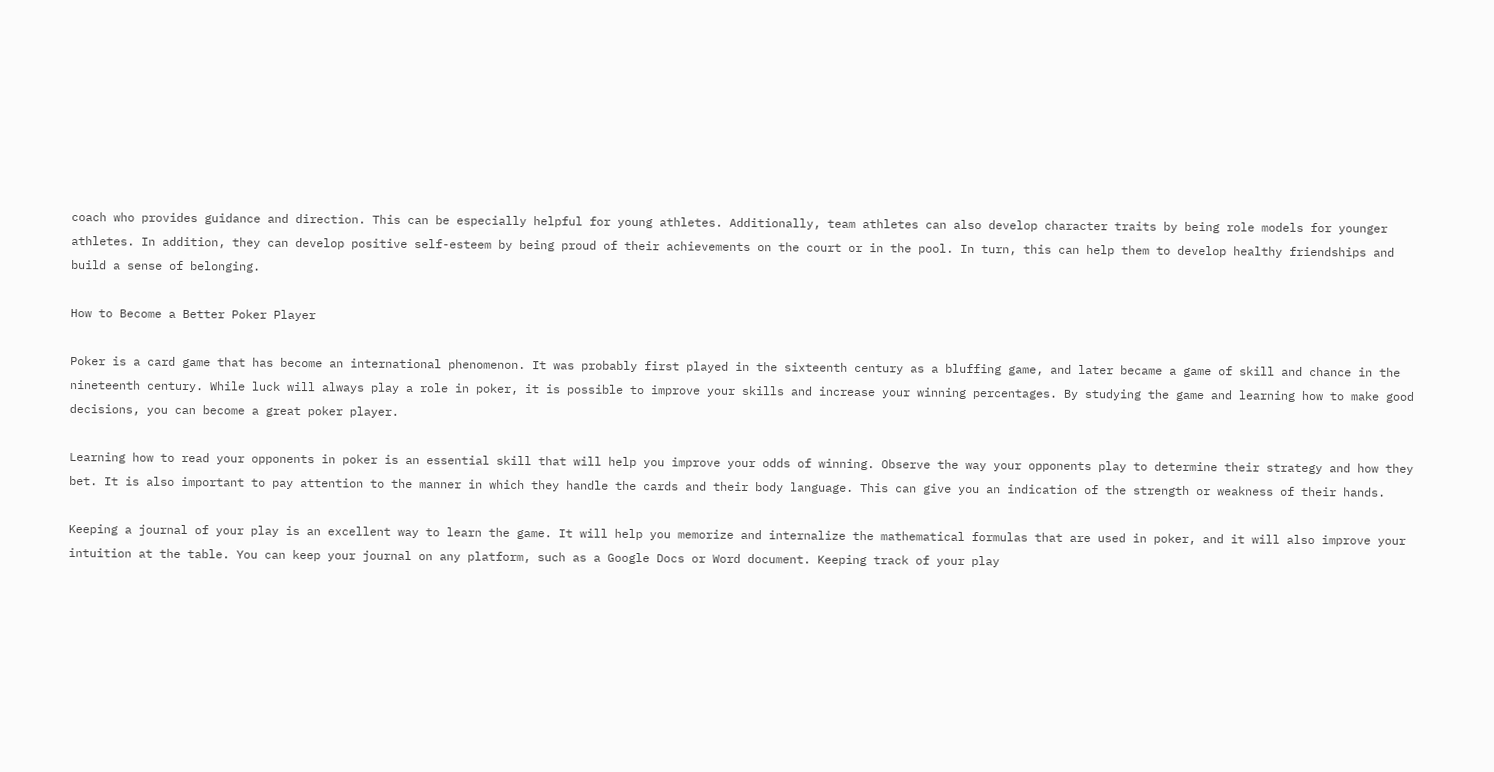coach who provides guidance and direction. This can be especially helpful for young athletes. Additionally, team athletes can also develop character traits by being role models for younger athletes. In addition, they can develop positive self-esteem by being proud of their achievements on the court or in the pool. In turn, this can help them to develop healthy friendships and build a sense of belonging.

How to Become a Better Poker Player

Poker is a card game that has become an international phenomenon. It was probably first played in the sixteenth century as a bluffing game, and later became a game of skill and chance in the nineteenth century. While luck will always play a role in poker, it is possible to improve your skills and increase your winning percentages. By studying the game and learning how to make good decisions, you can become a great poker player.

Learning how to read your opponents in poker is an essential skill that will help you improve your odds of winning. Observe the way your opponents play to determine their strategy and how they bet. It is also important to pay attention to the manner in which they handle the cards and their body language. This can give you an indication of the strength or weakness of their hands.

Keeping a journal of your play is an excellent way to learn the game. It will help you memorize and internalize the mathematical formulas that are used in poker, and it will also improve your intuition at the table. You can keep your journal on any platform, such as a Google Docs or Word document. Keeping track of your play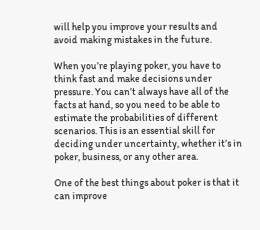will help you improve your results and avoid making mistakes in the future.

When you’re playing poker, you have to think fast and make decisions under pressure. You can’t always have all of the facts at hand, so you need to be able to estimate the probabilities of different scenarios. This is an essential skill for deciding under uncertainty, whether it’s in poker, business, or any other area.

One of the best things about poker is that it can improve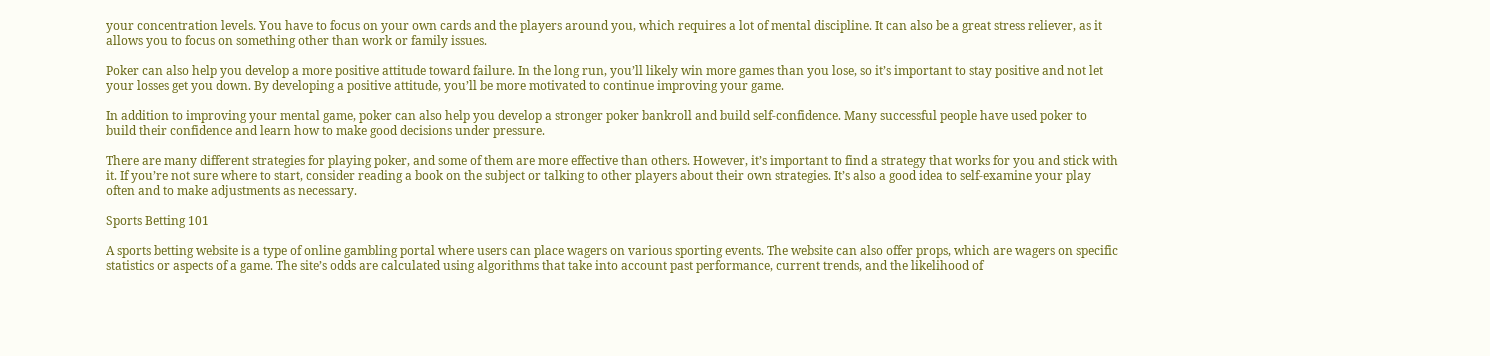your concentration levels. You have to focus on your own cards and the players around you, which requires a lot of mental discipline. It can also be a great stress reliever, as it allows you to focus on something other than work or family issues.

Poker can also help you develop a more positive attitude toward failure. In the long run, you’ll likely win more games than you lose, so it’s important to stay positive and not let your losses get you down. By developing a positive attitude, you’ll be more motivated to continue improving your game.

In addition to improving your mental game, poker can also help you develop a stronger poker bankroll and build self-confidence. Many successful people have used poker to build their confidence and learn how to make good decisions under pressure.

There are many different strategies for playing poker, and some of them are more effective than others. However, it’s important to find a strategy that works for you and stick with it. If you’re not sure where to start, consider reading a book on the subject or talking to other players about their own strategies. It’s also a good idea to self-examine your play often and to make adjustments as necessary.

Sports Betting 101

A sports betting website is a type of online gambling portal where users can place wagers on various sporting events. The website can also offer props, which are wagers on specific statistics or aspects of a game. The site’s odds are calculated using algorithms that take into account past performance, current trends, and the likelihood of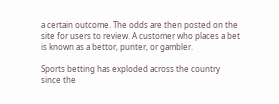a certain outcome. The odds are then posted on the site for users to review. A customer who places a bet is known as a bettor, punter, or gambler.

Sports betting has exploded across the country since the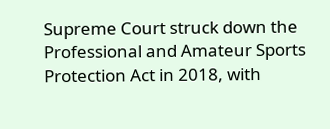Supreme Court struck down the Professional and Amateur Sports Protection Act in 2018, with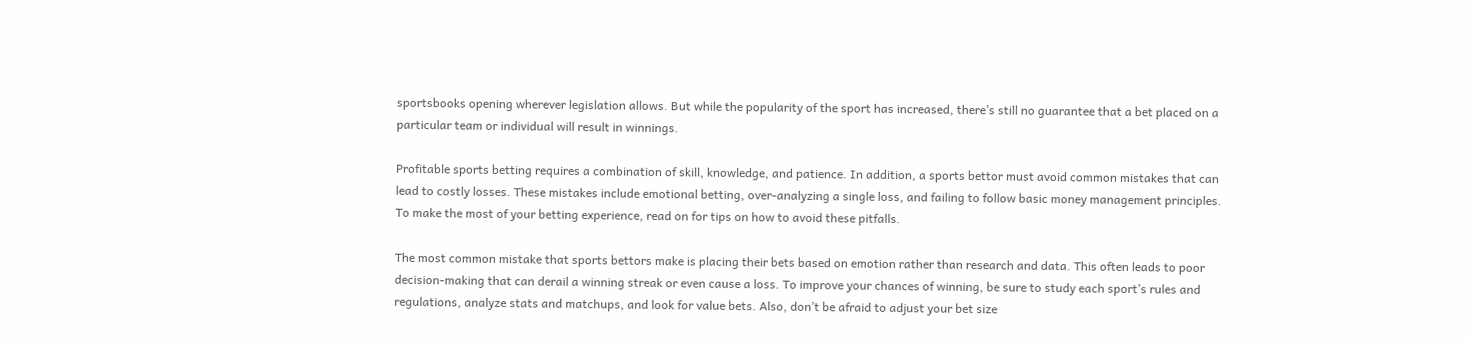sportsbooks opening wherever legislation allows. But while the popularity of the sport has increased, there’s still no guarantee that a bet placed on a particular team or individual will result in winnings.

Profitable sports betting requires a combination of skill, knowledge, and patience. In addition, a sports bettor must avoid common mistakes that can lead to costly losses. These mistakes include emotional betting, over-analyzing a single loss, and failing to follow basic money management principles. To make the most of your betting experience, read on for tips on how to avoid these pitfalls.

The most common mistake that sports bettors make is placing their bets based on emotion rather than research and data. This often leads to poor decision-making that can derail a winning streak or even cause a loss. To improve your chances of winning, be sure to study each sport’s rules and regulations, analyze stats and matchups, and look for value bets. Also, don’t be afraid to adjust your bet size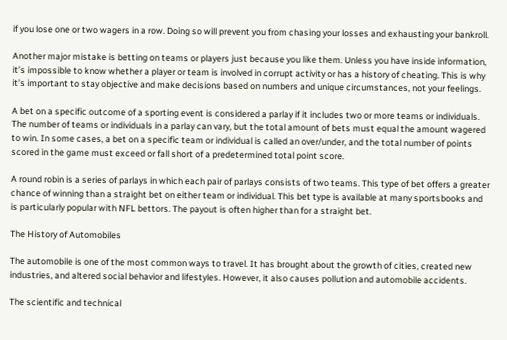if you lose one or two wagers in a row. Doing so will prevent you from chasing your losses and exhausting your bankroll.

Another major mistake is betting on teams or players just because you like them. Unless you have inside information, it’s impossible to know whether a player or team is involved in corrupt activity or has a history of cheating. This is why it’s important to stay objective and make decisions based on numbers and unique circumstances, not your feelings.

A bet on a specific outcome of a sporting event is considered a parlay if it includes two or more teams or individuals. The number of teams or individuals in a parlay can vary, but the total amount of bets must equal the amount wagered to win. In some cases, a bet on a specific team or individual is called an over/under, and the total number of points scored in the game must exceed or fall short of a predetermined total point score.

A round robin is a series of parlays in which each pair of parlays consists of two teams. This type of bet offers a greater chance of winning than a straight bet on either team or individual. This bet type is available at many sportsbooks and is particularly popular with NFL bettors. The payout is often higher than for a straight bet.

The History of Automobiles

The automobile is one of the most common ways to travel. It has brought about the growth of cities, created new industries, and altered social behavior and lifestyles. However, it also causes pollution and automobile accidents.

The scientific and technical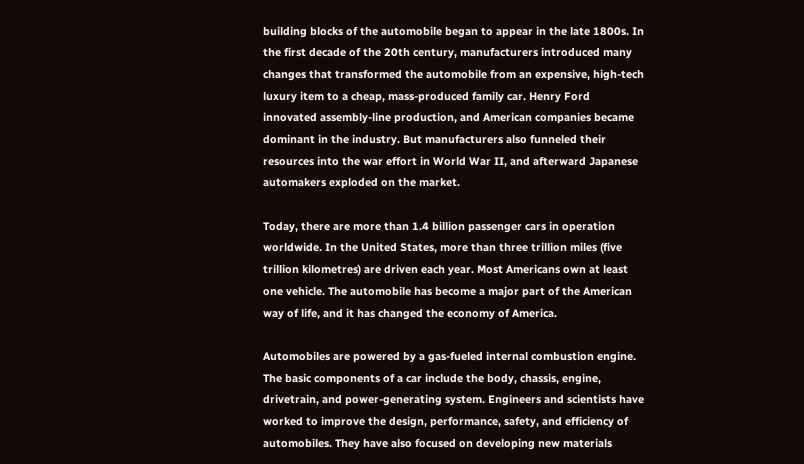building blocks of the automobile began to appear in the late 1800s. In the first decade of the 20th century, manufacturers introduced many changes that transformed the automobile from an expensive, high-tech luxury item to a cheap, mass-produced family car. Henry Ford innovated assembly-line production, and American companies became dominant in the industry. But manufacturers also funneled their resources into the war effort in World War II, and afterward Japanese automakers exploded on the market.

Today, there are more than 1.4 billion passenger cars in operation worldwide. In the United States, more than three trillion miles (five trillion kilometres) are driven each year. Most Americans own at least one vehicle. The automobile has become a major part of the American way of life, and it has changed the economy of America.

Automobiles are powered by a gas-fueled internal combustion engine. The basic components of a car include the body, chassis, engine, drivetrain, and power-generating system. Engineers and scientists have worked to improve the design, performance, safety, and efficiency of automobiles. They have also focused on developing new materials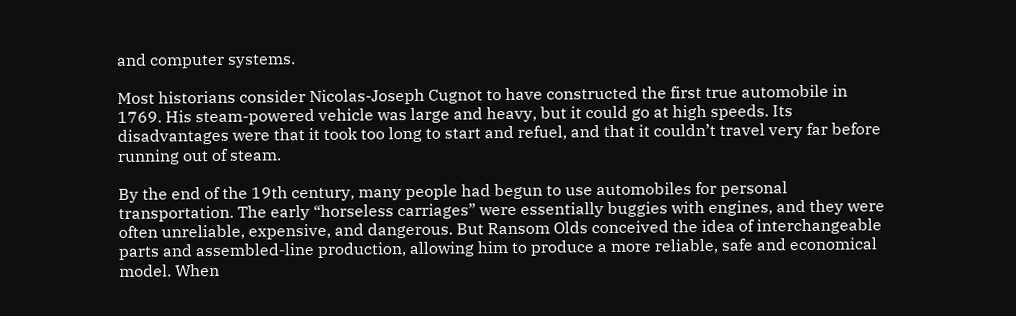and computer systems.

Most historians consider Nicolas-Joseph Cugnot to have constructed the first true automobile in 1769. His steam-powered vehicle was large and heavy, but it could go at high speeds. Its disadvantages were that it took too long to start and refuel, and that it couldn’t travel very far before running out of steam.

By the end of the 19th century, many people had begun to use automobiles for personal transportation. The early “horseless carriages” were essentially buggies with engines, and they were often unreliable, expensive, and dangerous. But Ransom Olds conceived the idea of interchangeable parts and assembled-line production, allowing him to produce a more reliable, safe and economical model. When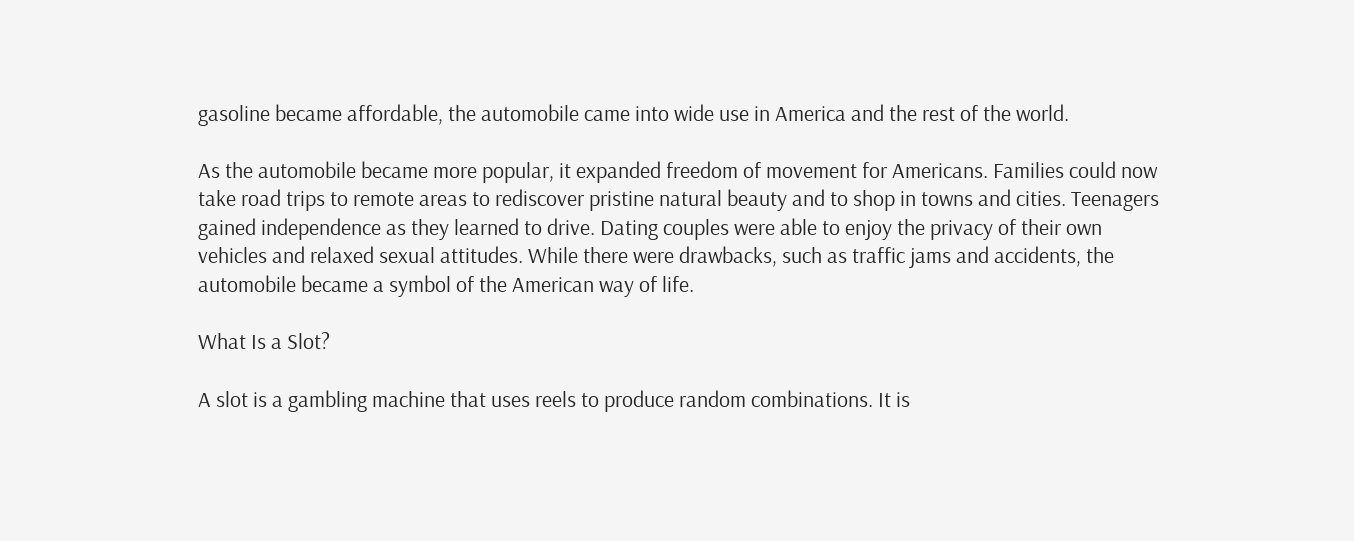gasoline became affordable, the automobile came into wide use in America and the rest of the world.

As the automobile became more popular, it expanded freedom of movement for Americans. Families could now take road trips to remote areas to rediscover pristine natural beauty and to shop in towns and cities. Teenagers gained independence as they learned to drive. Dating couples were able to enjoy the privacy of their own vehicles and relaxed sexual attitudes. While there were drawbacks, such as traffic jams and accidents, the automobile became a symbol of the American way of life.

What Is a Slot?

A slot is a gambling machine that uses reels to produce random combinations. It is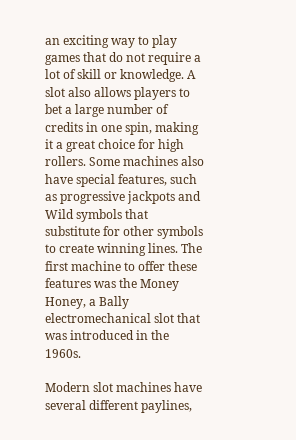an exciting way to play games that do not require a lot of skill or knowledge. A slot also allows players to bet a large number of credits in one spin, making it a great choice for high rollers. Some machines also have special features, such as progressive jackpots and Wild symbols that substitute for other symbols to create winning lines. The first machine to offer these features was the Money Honey, a Bally electromechanical slot that was introduced in the 1960s.

Modern slot machines have several different paylines,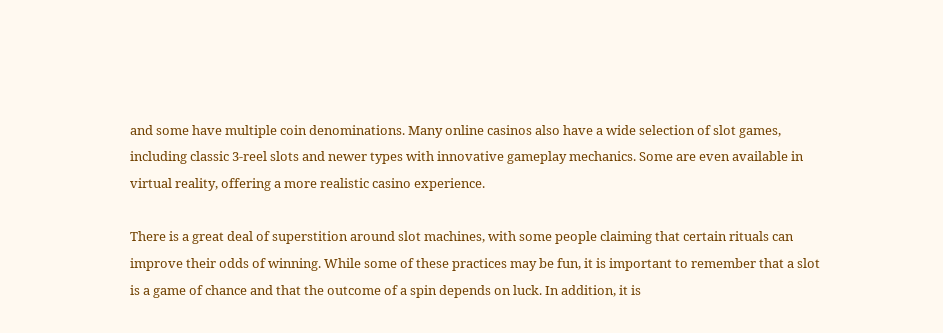and some have multiple coin denominations. Many online casinos also have a wide selection of slot games, including classic 3-reel slots and newer types with innovative gameplay mechanics. Some are even available in virtual reality, offering a more realistic casino experience.

There is a great deal of superstition around slot machines, with some people claiming that certain rituals can improve their odds of winning. While some of these practices may be fun, it is important to remember that a slot is a game of chance and that the outcome of a spin depends on luck. In addition, it is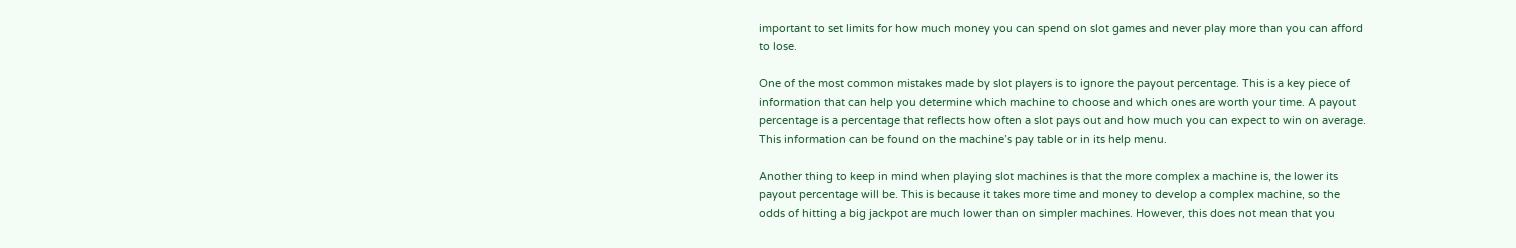important to set limits for how much money you can spend on slot games and never play more than you can afford to lose.

One of the most common mistakes made by slot players is to ignore the payout percentage. This is a key piece of information that can help you determine which machine to choose and which ones are worth your time. A payout percentage is a percentage that reflects how often a slot pays out and how much you can expect to win on average. This information can be found on the machine’s pay table or in its help menu.

Another thing to keep in mind when playing slot machines is that the more complex a machine is, the lower its payout percentage will be. This is because it takes more time and money to develop a complex machine, so the odds of hitting a big jackpot are much lower than on simpler machines. However, this does not mean that you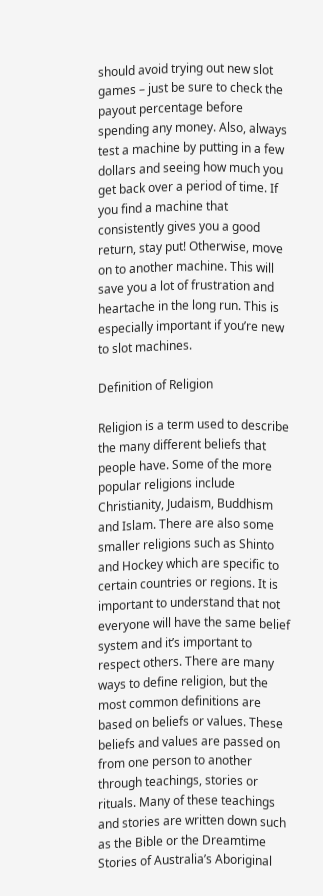should avoid trying out new slot games – just be sure to check the payout percentage before spending any money. Also, always test a machine by putting in a few dollars and seeing how much you get back over a period of time. If you find a machine that consistently gives you a good return, stay put! Otherwise, move on to another machine. This will save you a lot of frustration and heartache in the long run. This is especially important if you’re new to slot machines.

Definition of Religion

Religion is a term used to describe the many different beliefs that people have. Some of the more popular religions include Christianity, Judaism, Buddhism and Islam. There are also some smaller religions such as Shinto and Hockey which are specific to certain countries or regions. It is important to understand that not everyone will have the same belief system and it’s important to respect others. There are many ways to define religion, but the most common definitions are based on beliefs or values. These beliefs and values are passed on from one person to another through teachings, stories or rituals. Many of these teachings and stories are written down such as the Bible or the Dreamtime Stories of Australia’s Aboriginal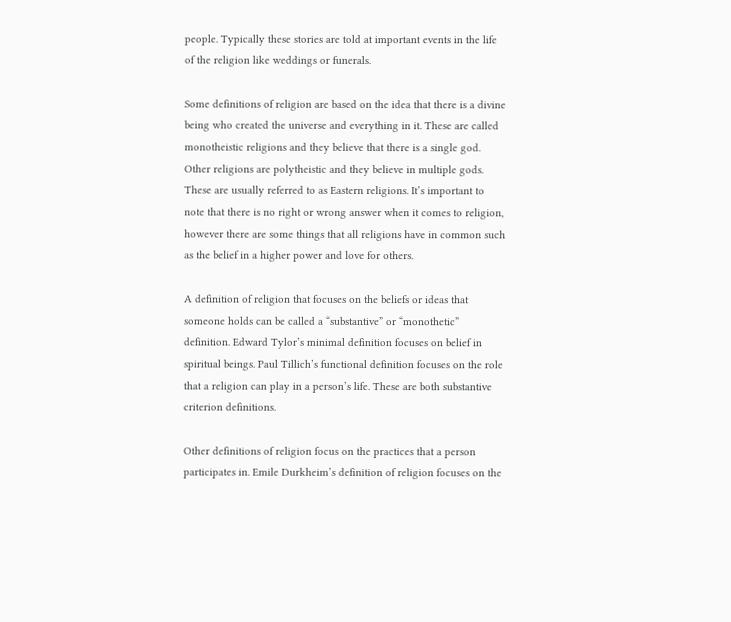people. Typically these stories are told at important events in the life of the religion like weddings or funerals.

Some definitions of religion are based on the idea that there is a divine being who created the universe and everything in it. These are called monotheistic religions and they believe that there is a single god. Other religions are polytheistic and they believe in multiple gods. These are usually referred to as Eastern religions. It’s important to note that there is no right or wrong answer when it comes to religion, however there are some things that all religions have in common such as the belief in a higher power and love for others.

A definition of religion that focuses on the beliefs or ideas that someone holds can be called a “substantive” or “monothetic” definition. Edward Tylor’s minimal definition focuses on belief in spiritual beings. Paul Tillich’s functional definition focuses on the role that a religion can play in a person’s life. These are both substantive criterion definitions.

Other definitions of religion focus on the practices that a person participates in. Emile Durkheim’s definition of religion focuses on the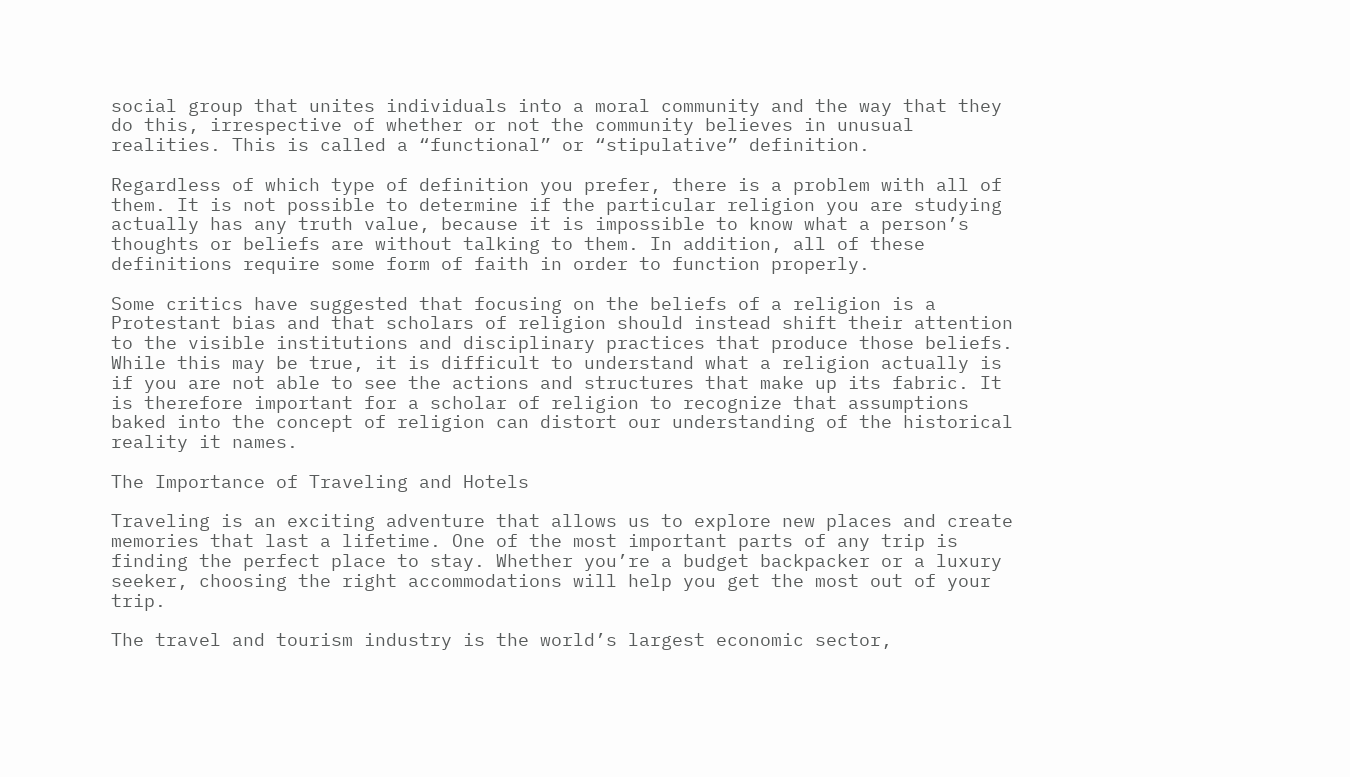social group that unites individuals into a moral community and the way that they do this, irrespective of whether or not the community believes in unusual realities. This is called a “functional” or “stipulative” definition.

Regardless of which type of definition you prefer, there is a problem with all of them. It is not possible to determine if the particular religion you are studying actually has any truth value, because it is impossible to know what a person’s thoughts or beliefs are without talking to them. In addition, all of these definitions require some form of faith in order to function properly.

Some critics have suggested that focusing on the beliefs of a religion is a Protestant bias and that scholars of religion should instead shift their attention to the visible institutions and disciplinary practices that produce those beliefs. While this may be true, it is difficult to understand what a religion actually is if you are not able to see the actions and structures that make up its fabric. It is therefore important for a scholar of religion to recognize that assumptions baked into the concept of religion can distort our understanding of the historical reality it names.

The Importance of Traveling and Hotels

Traveling is an exciting adventure that allows us to explore new places and create memories that last a lifetime. One of the most important parts of any trip is finding the perfect place to stay. Whether you’re a budget backpacker or a luxury seeker, choosing the right accommodations will help you get the most out of your trip.

The travel and tourism industry is the world’s largest economic sector,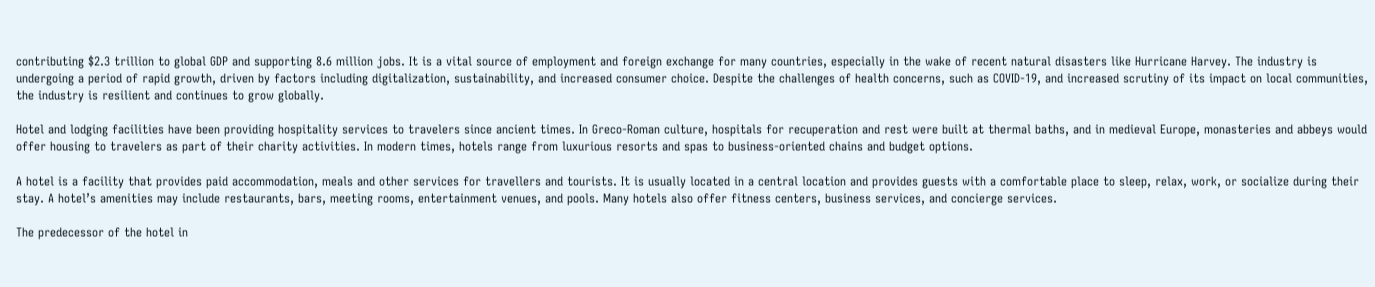contributing $2.3 trillion to global GDP and supporting 8.6 million jobs. It is a vital source of employment and foreign exchange for many countries, especially in the wake of recent natural disasters like Hurricane Harvey. The industry is undergoing a period of rapid growth, driven by factors including digitalization, sustainability, and increased consumer choice. Despite the challenges of health concerns, such as COVID-19, and increased scrutiny of its impact on local communities, the industry is resilient and continues to grow globally.

Hotel and lodging facilities have been providing hospitality services to travelers since ancient times. In Greco-Roman culture, hospitals for recuperation and rest were built at thermal baths, and in medieval Europe, monasteries and abbeys would offer housing to travelers as part of their charity activities. In modern times, hotels range from luxurious resorts and spas to business-oriented chains and budget options.

A hotel is a facility that provides paid accommodation, meals and other services for travellers and tourists. It is usually located in a central location and provides guests with a comfortable place to sleep, relax, work, or socialize during their stay. A hotel’s amenities may include restaurants, bars, meeting rooms, entertainment venues, and pools. Many hotels also offer fitness centers, business services, and concierge services.

The predecessor of the hotel in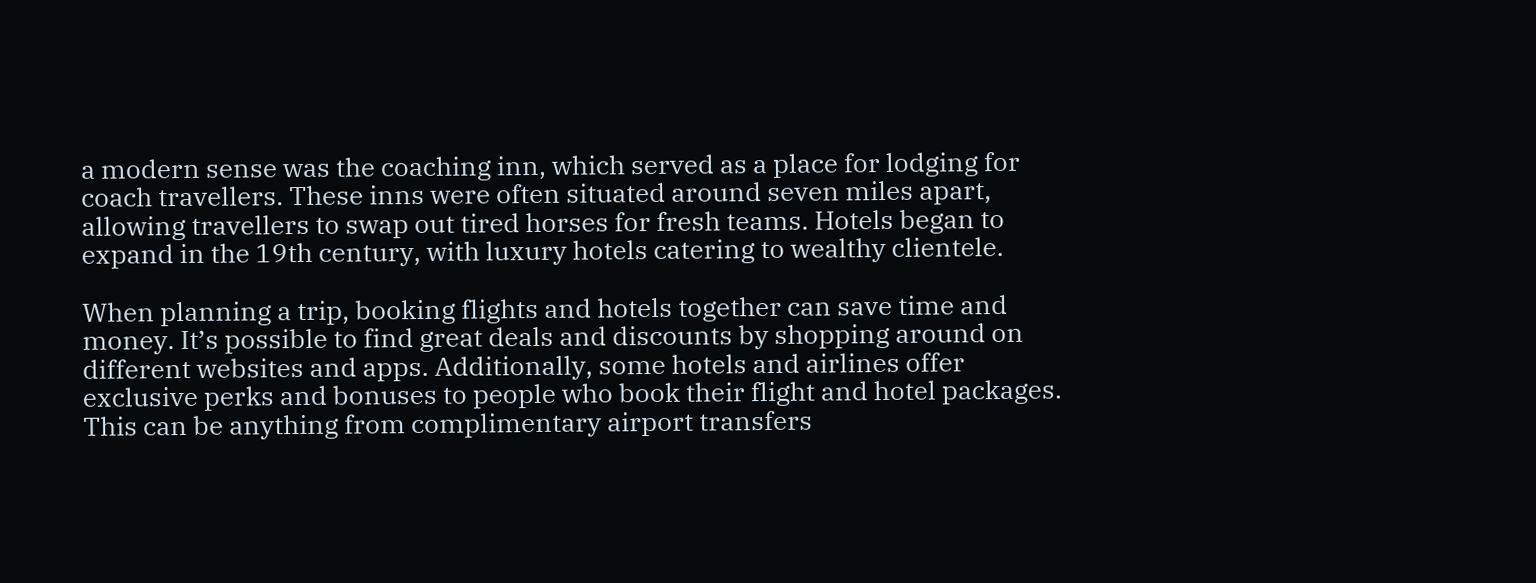a modern sense was the coaching inn, which served as a place for lodging for coach travellers. These inns were often situated around seven miles apart, allowing travellers to swap out tired horses for fresh teams. Hotels began to expand in the 19th century, with luxury hotels catering to wealthy clientele.

When planning a trip, booking flights and hotels together can save time and money. It’s possible to find great deals and discounts by shopping around on different websites and apps. Additionally, some hotels and airlines offer exclusive perks and bonuses to people who book their flight and hotel packages. This can be anything from complimentary airport transfers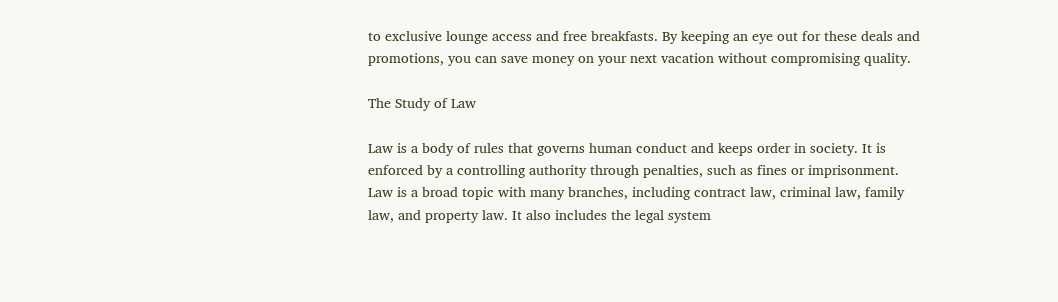to exclusive lounge access and free breakfasts. By keeping an eye out for these deals and promotions, you can save money on your next vacation without compromising quality.

The Study of Law

Law is a body of rules that governs human conduct and keeps order in society. It is enforced by a controlling authority through penalties, such as fines or imprisonment. Law is a broad topic with many branches, including contract law, criminal law, family law, and property law. It also includes the legal system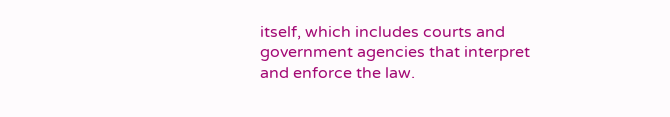itself, which includes courts and government agencies that interpret and enforce the law.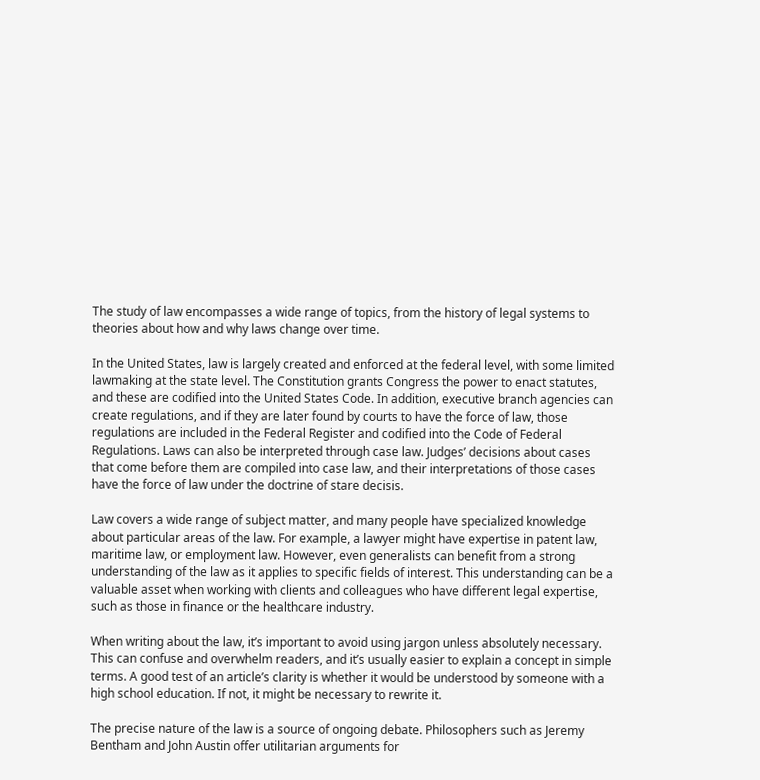The study of law encompasses a wide range of topics, from the history of legal systems to theories about how and why laws change over time.

In the United States, law is largely created and enforced at the federal level, with some limited lawmaking at the state level. The Constitution grants Congress the power to enact statutes, and these are codified into the United States Code. In addition, executive branch agencies can create regulations, and if they are later found by courts to have the force of law, those regulations are included in the Federal Register and codified into the Code of Federal Regulations. Laws can also be interpreted through case law. Judges’ decisions about cases that come before them are compiled into case law, and their interpretations of those cases have the force of law under the doctrine of stare decisis.

Law covers a wide range of subject matter, and many people have specialized knowledge about particular areas of the law. For example, a lawyer might have expertise in patent law, maritime law, or employment law. However, even generalists can benefit from a strong understanding of the law as it applies to specific fields of interest. This understanding can be a valuable asset when working with clients and colleagues who have different legal expertise, such as those in finance or the healthcare industry.

When writing about the law, it’s important to avoid using jargon unless absolutely necessary. This can confuse and overwhelm readers, and it’s usually easier to explain a concept in simple terms. A good test of an article’s clarity is whether it would be understood by someone with a high school education. If not, it might be necessary to rewrite it.

The precise nature of the law is a source of ongoing debate. Philosophers such as Jeremy Bentham and John Austin offer utilitarian arguments for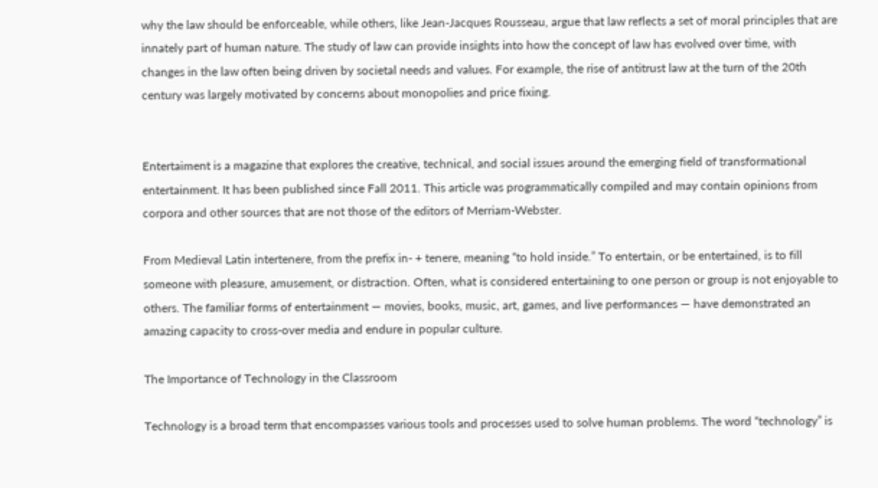why the law should be enforceable, while others, like Jean-Jacques Rousseau, argue that law reflects a set of moral principles that are innately part of human nature. The study of law can provide insights into how the concept of law has evolved over time, with changes in the law often being driven by societal needs and values. For example, the rise of antitrust law at the turn of the 20th century was largely motivated by concerns about monopolies and price fixing.


Entertaiment is a magazine that explores the creative, technical, and social issues around the emerging field of transformational entertainment. It has been published since Fall 2011. This article was programmatically compiled and may contain opinions from corpora and other sources that are not those of the editors of Merriam-Webster.

From Medieval Latin intertenere, from the prefix in- + tenere, meaning “to hold inside.” To entertain, or be entertained, is to fill someone with pleasure, amusement, or distraction. Often, what is considered entertaining to one person or group is not enjoyable to others. The familiar forms of entertainment — movies, books, music, art, games, and live performances — have demonstrated an amazing capacity to cross-over media and endure in popular culture.

The Importance of Technology in the Classroom

Technology is a broad term that encompasses various tools and processes used to solve human problems. The word “technology” is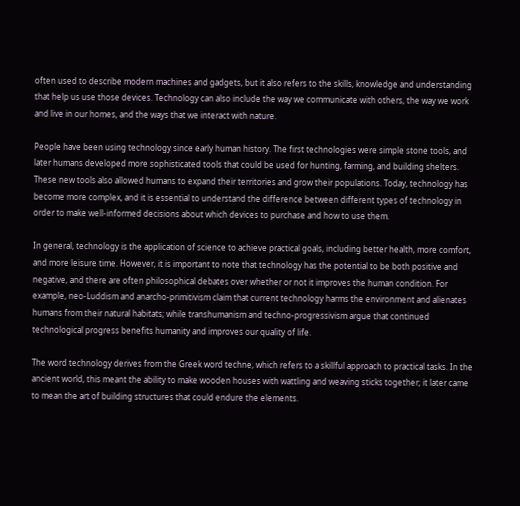often used to describe modern machines and gadgets, but it also refers to the skills, knowledge and understanding that help us use those devices. Technology can also include the way we communicate with others, the way we work and live in our homes, and the ways that we interact with nature.

People have been using technology since early human history. The first technologies were simple stone tools, and later humans developed more sophisticated tools that could be used for hunting, farming, and building shelters. These new tools also allowed humans to expand their territories and grow their populations. Today, technology has become more complex, and it is essential to understand the difference between different types of technology in order to make well-informed decisions about which devices to purchase and how to use them.

In general, technology is the application of science to achieve practical goals, including better health, more comfort, and more leisure time. However, it is important to note that technology has the potential to be both positive and negative, and there are often philosophical debates over whether or not it improves the human condition. For example, neo-Luddism and anarcho-primitivism claim that current technology harms the environment and alienates humans from their natural habitats; while transhumanism and techno-progressivism argue that continued technological progress benefits humanity and improves our quality of life.

The word technology derives from the Greek word techne, which refers to a skillful approach to practical tasks. In the ancient world, this meant the ability to make wooden houses with wattling and weaving sticks together; it later came to mean the art of building structures that could endure the elements.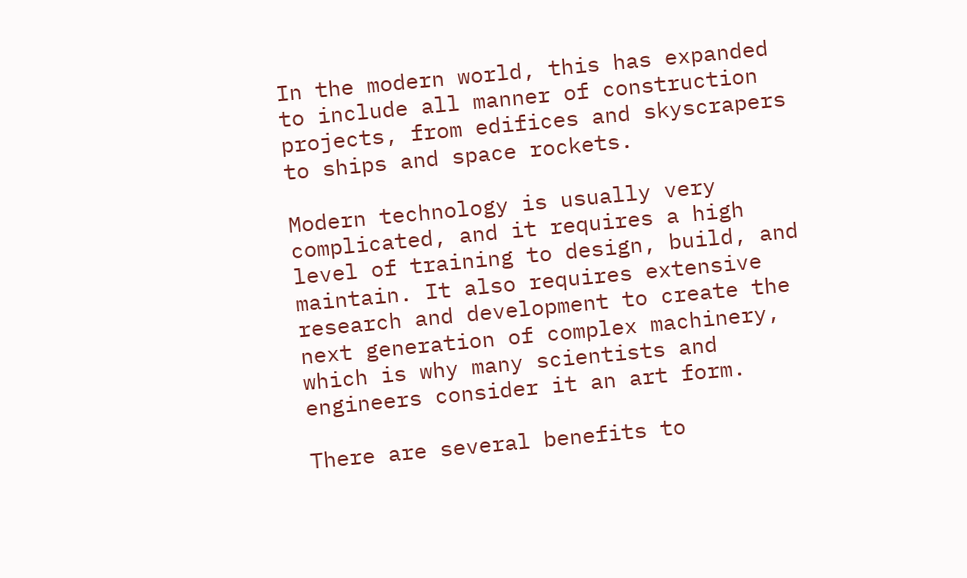In the modern world, this has expanded to include all manner of construction projects, from edifices and skyscrapers to ships and space rockets.

Modern technology is usually very complicated, and it requires a high level of training to design, build, and maintain. It also requires extensive research and development to create the next generation of complex machinery, which is why many scientists and engineers consider it an art form.

There are several benefits to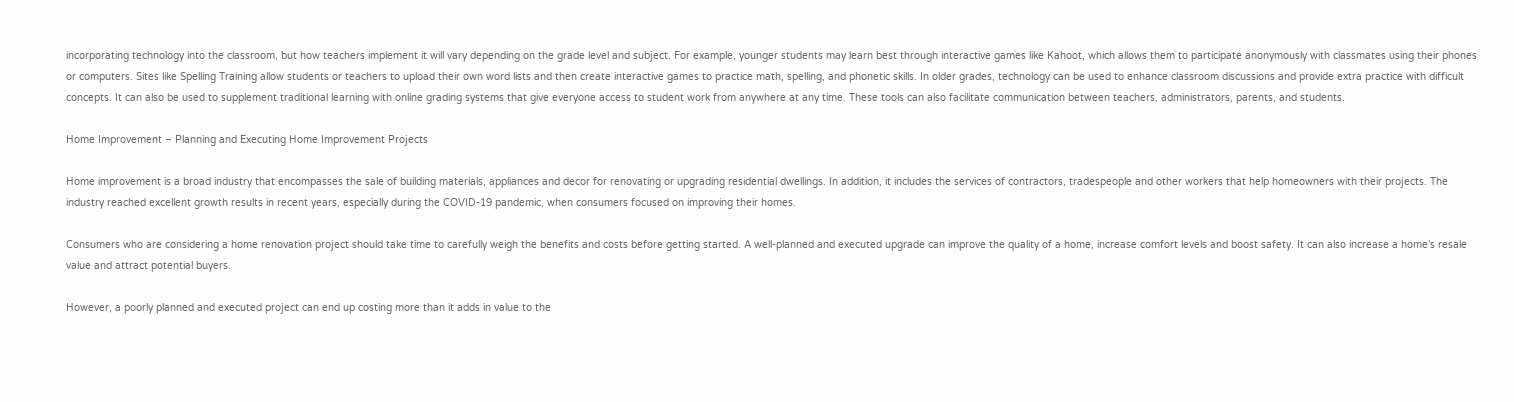incorporating technology into the classroom, but how teachers implement it will vary depending on the grade level and subject. For example, younger students may learn best through interactive games like Kahoot, which allows them to participate anonymously with classmates using their phones or computers. Sites like Spelling Training allow students or teachers to upload their own word lists and then create interactive games to practice math, spelling, and phonetic skills. In older grades, technology can be used to enhance classroom discussions and provide extra practice with difficult concepts. It can also be used to supplement traditional learning with online grading systems that give everyone access to student work from anywhere at any time. These tools can also facilitate communication between teachers, administrators, parents, and students.

Home Improvement – Planning and Executing Home Improvement Projects

Home improvement is a broad industry that encompasses the sale of building materials, appliances and decor for renovating or upgrading residential dwellings. In addition, it includes the services of contractors, tradespeople and other workers that help homeowners with their projects. The industry reached excellent growth results in recent years, especially during the COVID-19 pandemic, when consumers focused on improving their homes.

Consumers who are considering a home renovation project should take time to carefully weigh the benefits and costs before getting started. A well-planned and executed upgrade can improve the quality of a home, increase comfort levels and boost safety. It can also increase a home’s resale value and attract potential buyers.

However, a poorly planned and executed project can end up costing more than it adds in value to the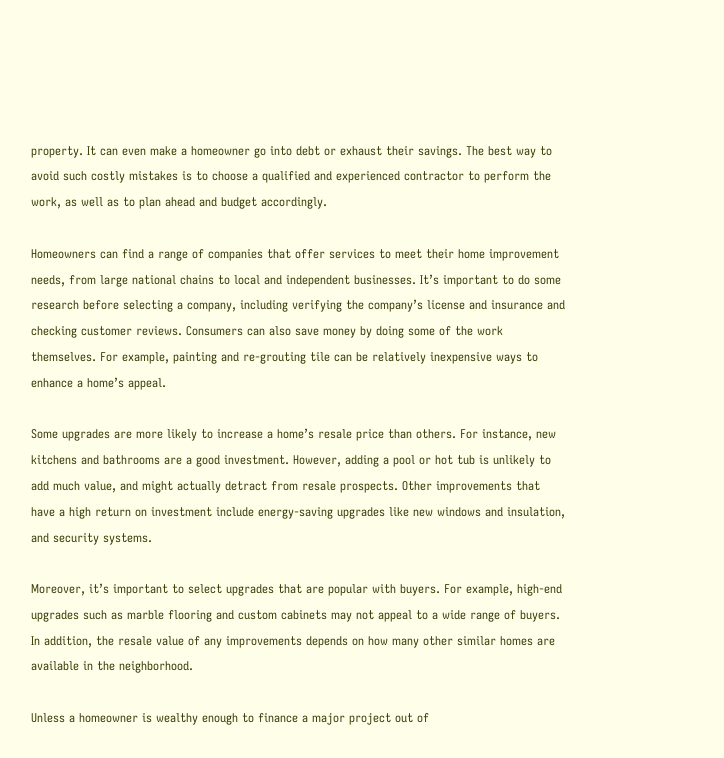property. It can even make a homeowner go into debt or exhaust their savings. The best way to avoid such costly mistakes is to choose a qualified and experienced contractor to perform the work, as well as to plan ahead and budget accordingly.

Homeowners can find a range of companies that offer services to meet their home improvement needs, from large national chains to local and independent businesses. It’s important to do some research before selecting a company, including verifying the company’s license and insurance and checking customer reviews. Consumers can also save money by doing some of the work themselves. For example, painting and re-grouting tile can be relatively inexpensive ways to enhance a home’s appeal.

Some upgrades are more likely to increase a home’s resale price than others. For instance, new kitchens and bathrooms are a good investment. However, adding a pool or hot tub is unlikely to add much value, and might actually detract from resale prospects. Other improvements that have a high return on investment include energy-saving upgrades like new windows and insulation, and security systems.

Moreover, it’s important to select upgrades that are popular with buyers. For example, high-end upgrades such as marble flooring and custom cabinets may not appeal to a wide range of buyers. In addition, the resale value of any improvements depends on how many other similar homes are available in the neighborhood.

Unless a homeowner is wealthy enough to finance a major project out of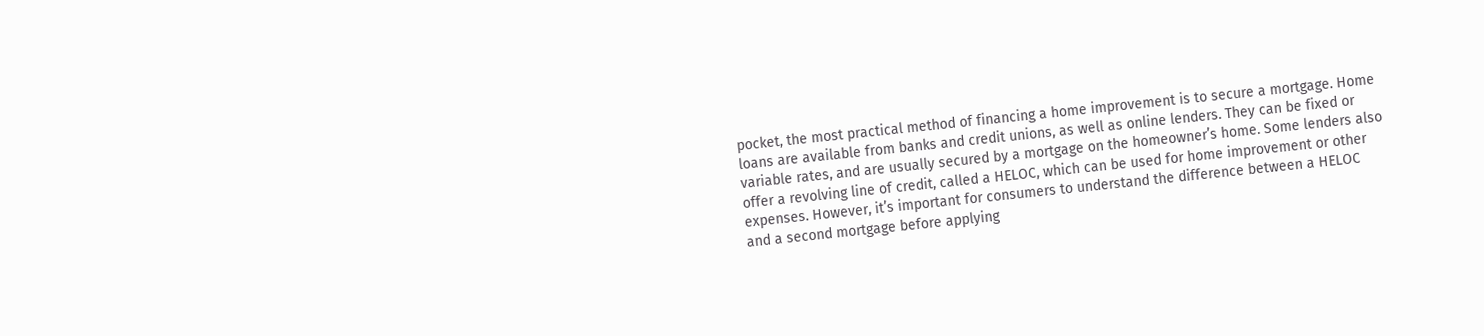pocket, the most practical method of financing a home improvement is to secure a mortgage. Home loans are available from banks and credit unions, as well as online lenders. They can be fixed or variable rates, and are usually secured by a mortgage on the homeowner’s home. Some lenders also offer a revolving line of credit, called a HELOC, which can be used for home improvement or other expenses. However, it’s important for consumers to understand the difference between a HELOC and a second mortgage before applying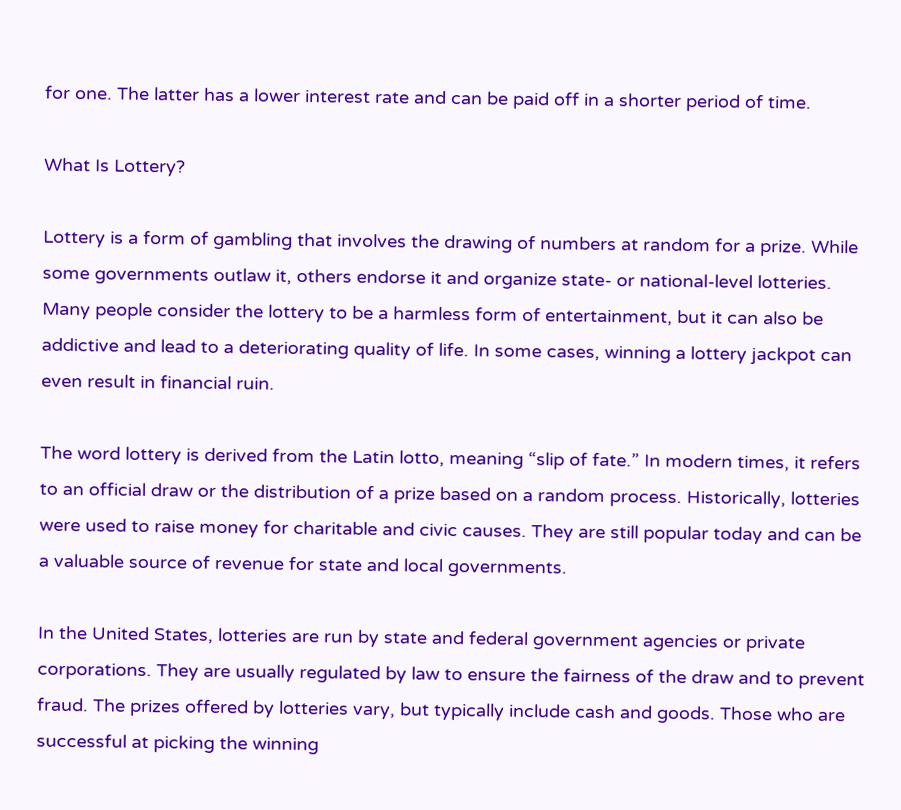for one. The latter has a lower interest rate and can be paid off in a shorter period of time.

What Is Lottery?

Lottery is a form of gambling that involves the drawing of numbers at random for a prize. While some governments outlaw it, others endorse it and organize state- or national-level lotteries. Many people consider the lottery to be a harmless form of entertainment, but it can also be addictive and lead to a deteriorating quality of life. In some cases, winning a lottery jackpot can even result in financial ruin.

The word lottery is derived from the Latin lotto, meaning “slip of fate.” In modern times, it refers to an official draw or the distribution of a prize based on a random process. Historically, lotteries were used to raise money for charitable and civic causes. They are still popular today and can be a valuable source of revenue for state and local governments.

In the United States, lotteries are run by state and federal government agencies or private corporations. They are usually regulated by law to ensure the fairness of the draw and to prevent fraud. The prizes offered by lotteries vary, but typically include cash and goods. Those who are successful at picking the winning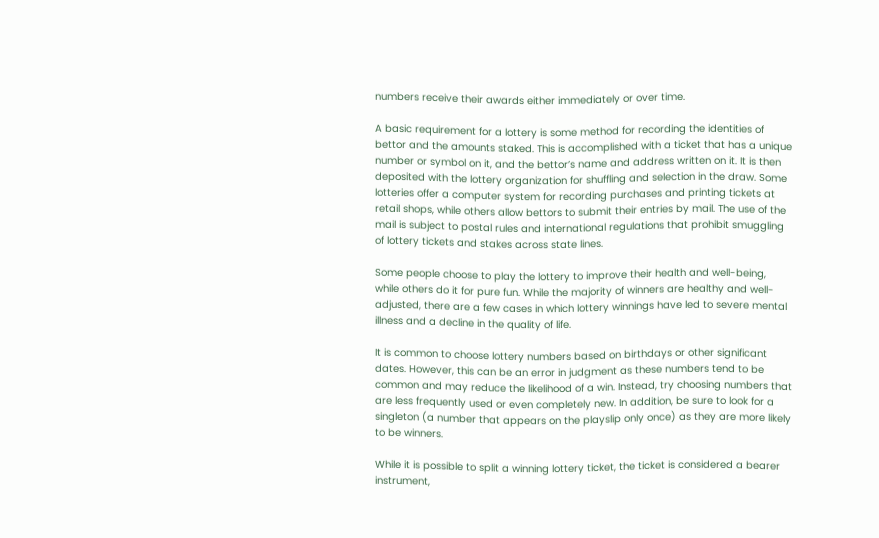numbers receive their awards either immediately or over time.

A basic requirement for a lottery is some method for recording the identities of bettor and the amounts staked. This is accomplished with a ticket that has a unique number or symbol on it, and the bettor’s name and address written on it. It is then deposited with the lottery organization for shuffling and selection in the draw. Some lotteries offer a computer system for recording purchases and printing tickets at retail shops, while others allow bettors to submit their entries by mail. The use of the mail is subject to postal rules and international regulations that prohibit smuggling of lottery tickets and stakes across state lines.

Some people choose to play the lottery to improve their health and well-being, while others do it for pure fun. While the majority of winners are healthy and well-adjusted, there are a few cases in which lottery winnings have led to severe mental illness and a decline in the quality of life.

It is common to choose lottery numbers based on birthdays or other significant dates. However, this can be an error in judgment as these numbers tend to be common and may reduce the likelihood of a win. Instead, try choosing numbers that are less frequently used or even completely new. In addition, be sure to look for a singleton (a number that appears on the playslip only once) as they are more likely to be winners.

While it is possible to split a winning lottery ticket, the ticket is considered a bearer instrument,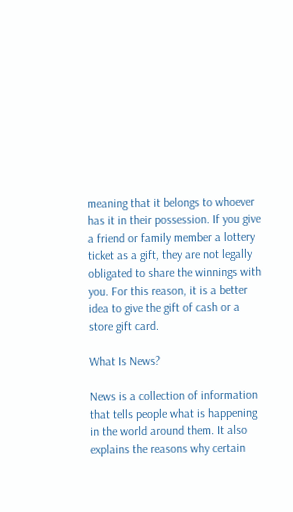meaning that it belongs to whoever has it in their possession. If you give a friend or family member a lottery ticket as a gift, they are not legally obligated to share the winnings with you. For this reason, it is a better idea to give the gift of cash or a store gift card.

What Is News?

News is a collection of information that tells people what is happening in the world around them. It also explains the reasons why certain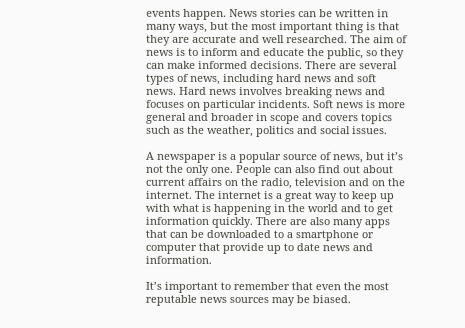events happen. News stories can be written in many ways, but the most important thing is that they are accurate and well researched. The aim of news is to inform and educate the public, so they can make informed decisions. There are several types of news, including hard news and soft news. Hard news involves breaking news and focuses on particular incidents. Soft news is more general and broader in scope and covers topics such as the weather, politics and social issues.

A newspaper is a popular source of news, but it’s not the only one. People can also find out about current affairs on the radio, television and on the internet. The internet is a great way to keep up with what is happening in the world and to get information quickly. There are also many apps that can be downloaded to a smartphone or computer that provide up to date news and information.

It’s important to remember that even the most reputable news sources may be biased.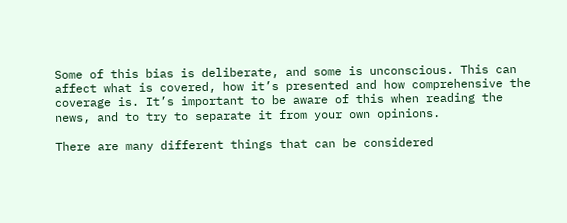Some of this bias is deliberate, and some is unconscious. This can affect what is covered, how it’s presented and how comprehensive the coverage is. It’s important to be aware of this when reading the news, and to try to separate it from your own opinions.

There are many different things that can be considered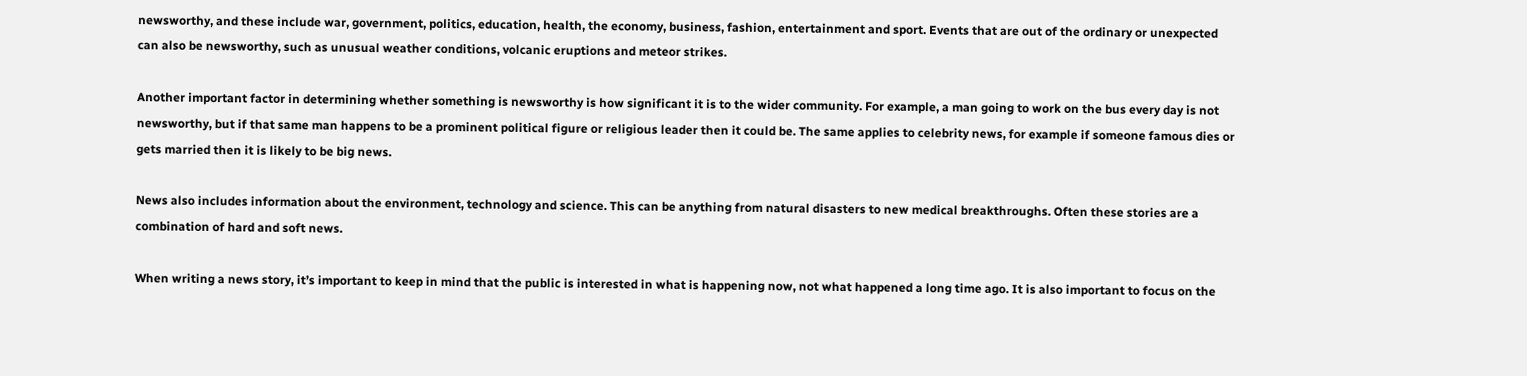newsworthy, and these include war, government, politics, education, health, the economy, business, fashion, entertainment and sport. Events that are out of the ordinary or unexpected can also be newsworthy, such as unusual weather conditions, volcanic eruptions and meteor strikes.

Another important factor in determining whether something is newsworthy is how significant it is to the wider community. For example, a man going to work on the bus every day is not newsworthy, but if that same man happens to be a prominent political figure or religious leader then it could be. The same applies to celebrity news, for example if someone famous dies or gets married then it is likely to be big news.

News also includes information about the environment, technology and science. This can be anything from natural disasters to new medical breakthroughs. Often these stories are a combination of hard and soft news.

When writing a news story, it’s important to keep in mind that the public is interested in what is happening now, not what happened a long time ago. It is also important to focus on the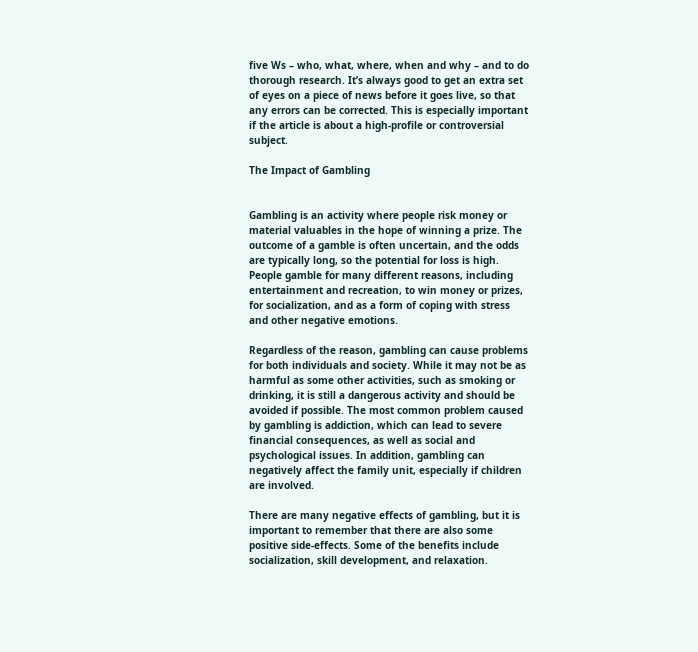five Ws – who, what, where, when and why – and to do thorough research. It’s always good to get an extra set of eyes on a piece of news before it goes live, so that any errors can be corrected. This is especially important if the article is about a high-profile or controversial subject.

The Impact of Gambling


Gambling is an activity where people risk money or material valuables in the hope of winning a prize. The outcome of a gamble is often uncertain, and the odds are typically long, so the potential for loss is high. People gamble for many different reasons, including entertainment and recreation, to win money or prizes, for socialization, and as a form of coping with stress and other negative emotions.

Regardless of the reason, gambling can cause problems for both individuals and society. While it may not be as harmful as some other activities, such as smoking or drinking, it is still a dangerous activity and should be avoided if possible. The most common problem caused by gambling is addiction, which can lead to severe financial consequences, as well as social and psychological issues. In addition, gambling can negatively affect the family unit, especially if children are involved.

There are many negative effects of gambling, but it is important to remember that there are also some positive side-effects. Some of the benefits include socialization, skill development, and relaxation.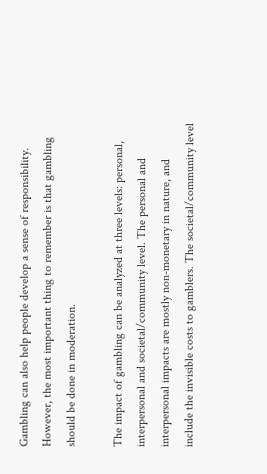Gambling can also help people develop a sense of responsibility. However, the most important thing to remember is that gambling should be done in moderation.

The impact of gambling can be analyzed at three levels: personal, interpersonal and societal/community level. The personal and interpersonal impacts are mostly non-monetary in nature, and include the invisible costs to gamblers. The societal/community level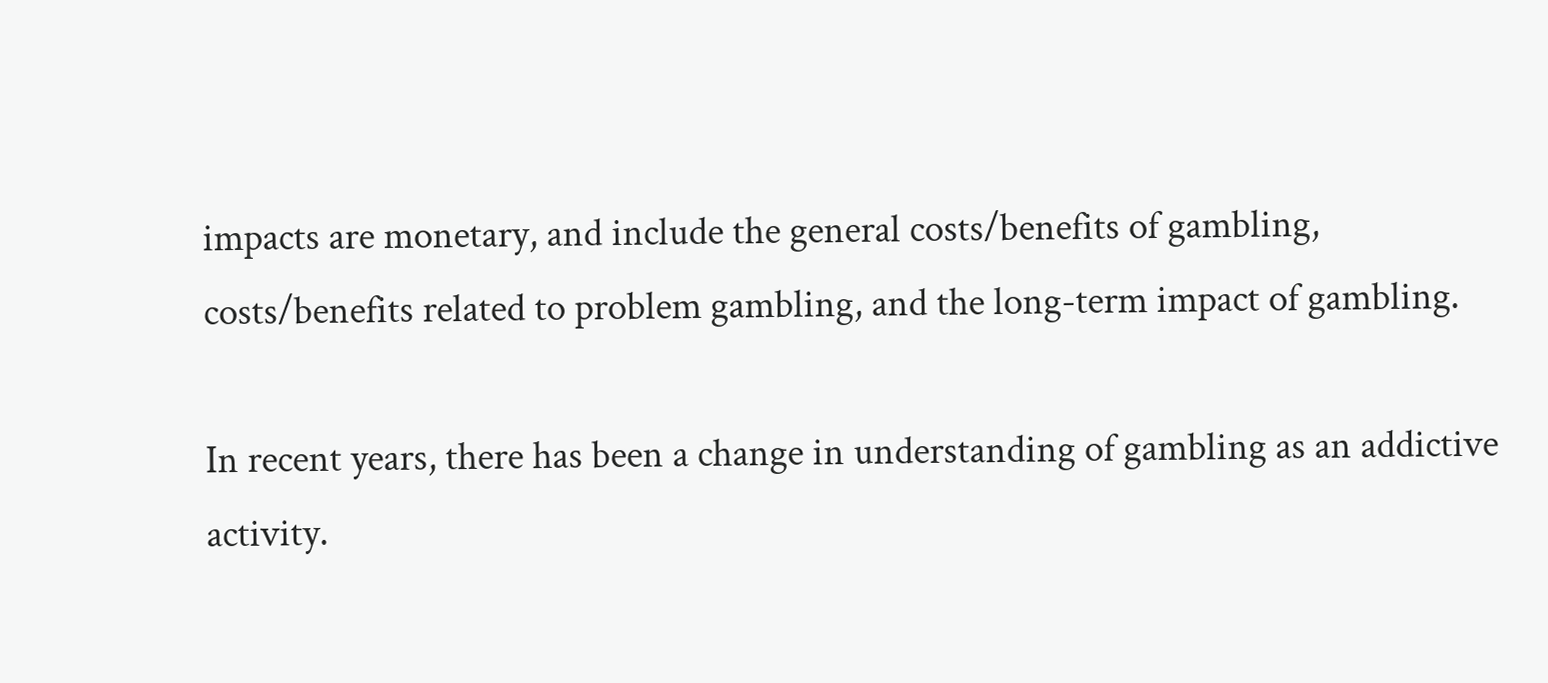impacts are monetary, and include the general costs/benefits of gambling, costs/benefits related to problem gambling, and the long-term impact of gambling.

In recent years, there has been a change in understanding of gambling as an addictive activity.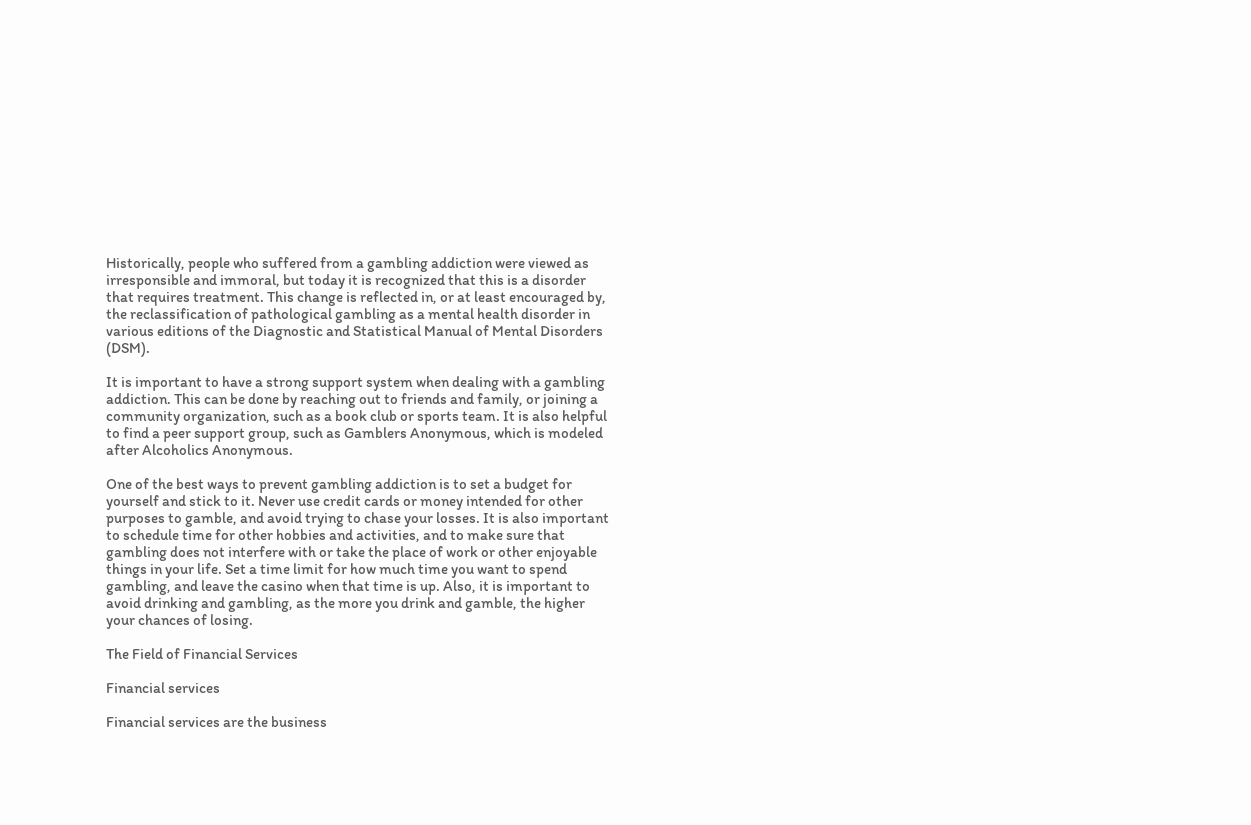Historically, people who suffered from a gambling addiction were viewed as irresponsible and immoral, but today it is recognized that this is a disorder that requires treatment. This change is reflected in, or at least encouraged by, the reclassification of pathological gambling as a mental health disorder in various editions of the Diagnostic and Statistical Manual of Mental Disorders (DSM).

It is important to have a strong support system when dealing with a gambling addiction. This can be done by reaching out to friends and family, or joining a community organization, such as a book club or sports team. It is also helpful to find a peer support group, such as Gamblers Anonymous, which is modeled after Alcoholics Anonymous.

One of the best ways to prevent gambling addiction is to set a budget for yourself and stick to it. Never use credit cards or money intended for other purposes to gamble, and avoid trying to chase your losses. It is also important to schedule time for other hobbies and activities, and to make sure that gambling does not interfere with or take the place of work or other enjoyable things in your life. Set a time limit for how much time you want to spend gambling, and leave the casino when that time is up. Also, it is important to avoid drinking and gambling, as the more you drink and gamble, the higher your chances of losing.

The Field of Financial Services

Financial services

Financial services are the business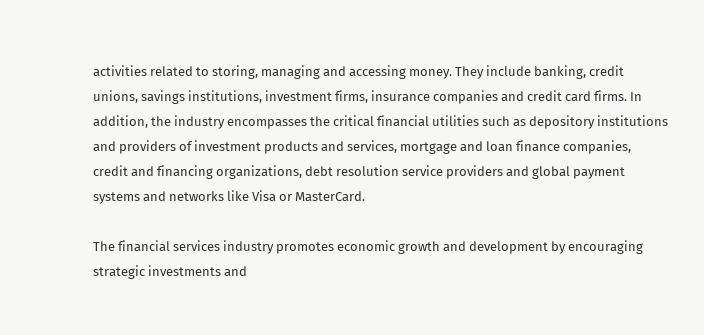activities related to storing, managing and accessing money. They include banking, credit unions, savings institutions, investment firms, insurance companies and credit card firms. In addition, the industry encompasses the critical financial utilities such as depository institutions and providers of investment products and services, mortgage and loan finance companies, credit and financing organizations, debt resolution service providers and global payment systems and networks like Visa or MasterCard.

The financial services industry promotes economic growth and development by encouraging strategic investments and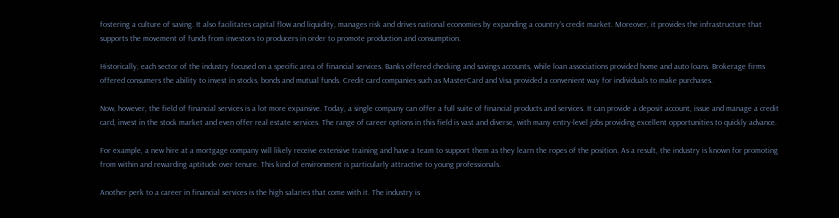fostering a culture of saving. It also facilitates capital flow and liquidity, manages risk and drives national economies by expanding a country’s credit market. Moreover, it provides the infrastructure that supports the movement of funds from investors to producers in order to promote production and consumption.

Historically, each sector of the industry focused on a specific area of financial services. Banks offered checking and savings accounts, while loan associations provided home and auto loans. Brokerage firms offered consumers the ability to invest in stocks, bonds and mutual funds. Credit card companies such as MasterCard and Visa provided a convenient way for individuals to make purchases.

Now, however, the field of financial services is a lot more expansive. Today, a single company can offer a full suite of financial products and services. It can provide a deposit account, issue and manage a credit card, invest in the stock market and even offer real estate services. The range of career options in this field is vast and diverse, with many entry-level jobs providing excellent opportunities to quickly advance.

For example, a new hire at a mortgage company will likely receive extensive training and have a team to support them as they learn the ropes of the position. As a result, the industry is known for promoting from within and rewarding aptitude over tenure. This kind of environment is particularly attractive to young professionals.

Another perk to a career in financial services is the high salaries that come with it. The industry is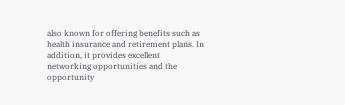also known for offering benefits such as health insurance and retirement plans. In addition, it provides excellent networking opportunities and the opportunity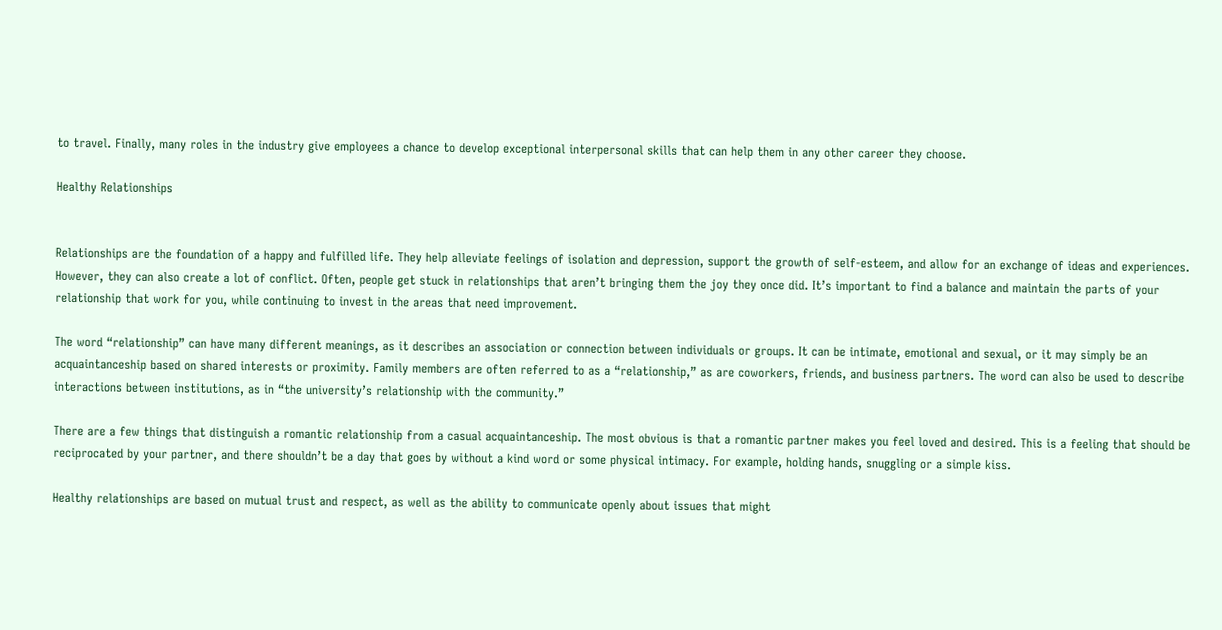to travel. Finally, many roles in the industry give employees a chance to develop exceptional interpersonal skills that can help them in any other career they choose.

Healthy Relationships


Relationships are the foundation of a happy and fulfilled life. They help alleviate feelings of isolation and depression, support the growth of self-esteem, and allow for an exchange of ideas and experiences. However, they can also create a lot of conflict. Often, people get stuck in relationships that aren’t bringing them the joy they once did. It’s important to find a balance and maintain the parts of your relationship that work for you, while continuing to invest in the areas that need improvement.

The word “relationship” can have many different meanings, as it describes an association or connection between individuals or groups. It can be intimate, emotional and sexual, or it may simply be an acquaintanceship based on shared interests or proximity. Family members are often referred to as a “relationship,” as are coworkers, friends, and business partners. The word can also be used to describe interactions between institutions, as in “the university’s relationship with the community.”

There are a few things that distinguish a romantic relationship from a casual acquaintanceship. The most obvious is that a romantic partner makes you feel loved and desired. This is a feeling that should be reciprocated by your partner, and there shouldn’t be a day that goes by without a kind word or some physical intimacy. For example, holding hands, snuggling or a simple kiss.

Healthy relationships are based on mutual trust and respect, as well as the ability to communicate openly about issues that might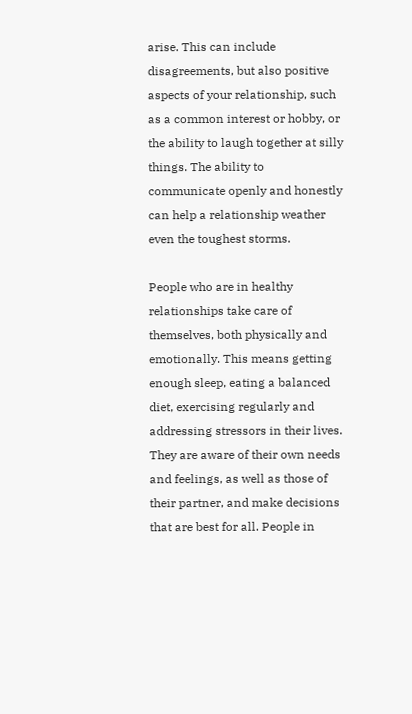arise. This can include disagreements, but also positive aspects of your relationship, such as a common interest or hobby, or the ability to laugh together at silly things. The ability to communicate openly and honestly can help a relationship weather even the toughest storms.

People who are in healthy relationships take care of themselves, both physically and emotionally. This means getting enough sleep, eating a balanced diet, exercising regularly and addressing stressors in their lives. They are aware of their own needs and feelings, as well as those of their partner, and make decisions that are best for all. People in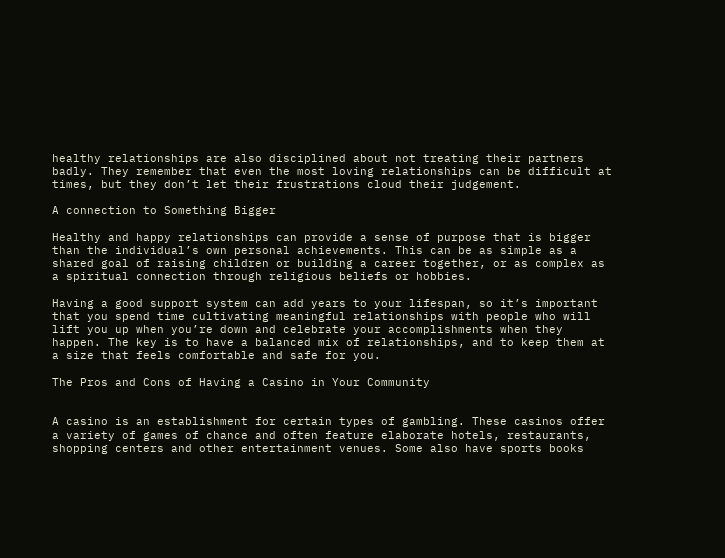healthy relationships are also disciplined about not treating their partners badly. They remember that even the most loving relationships can be difficult at times, but they don’t let their frustrations cloud their judgement.

A connection to Something Bigger

Healthy and happy relationships can provide a sense of purpose that is bigger than the individual’s own personal achievements. This can be as simple as a shared goal of raising children or building a career together, or as complex as a spiritual connection through religious beliefs or hobbies.

Having a good support system can add years to your lifespan, so it’s important that you spend time cultivating meaningful relationships with people who will lift you up when you’re down and celebrate your accomplishments when they happen. The key is to have a balanced mix of relationships, and to keep them at a size that feels comfortable and safe for you.

The Pros and Cons of Having a Casino in Your Community


A casino is an establishment for certain types of gambling. These casinos offer a variety of games of chance and often feature elaborate hotels, restaurants, shopping centers and other entertainment venues. Some also have sports books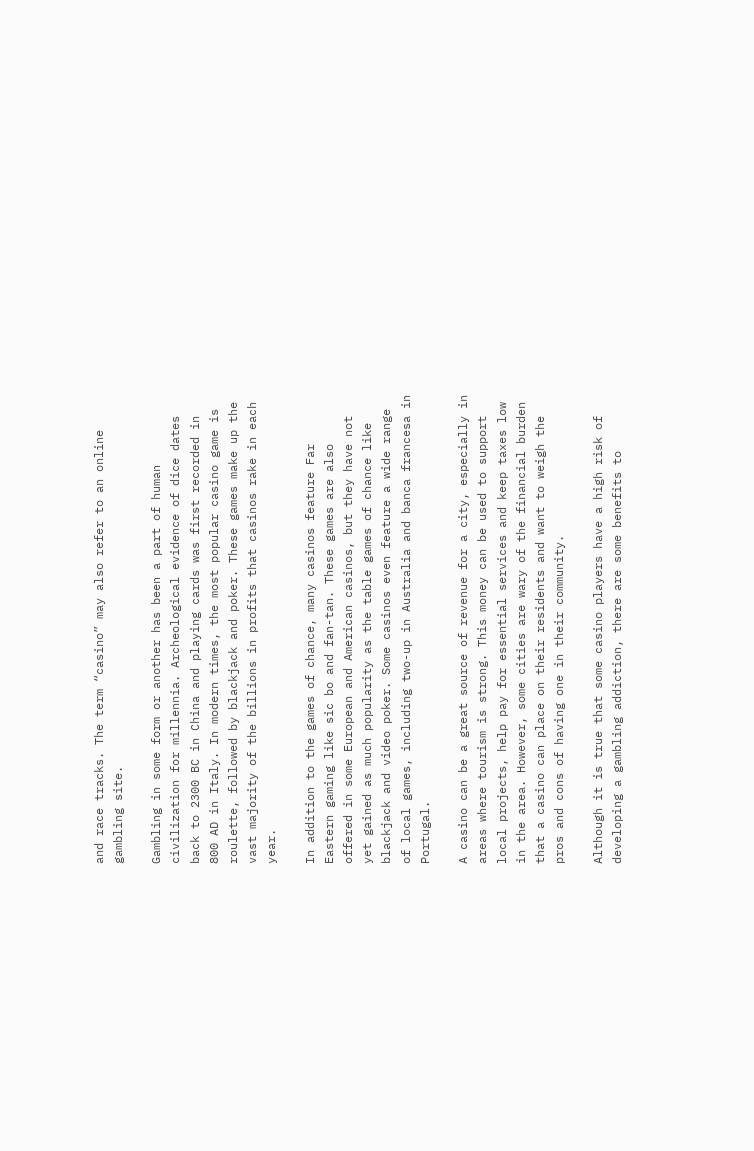and race tracks. The term “casino” may also refer to an online gambling site.

Gambling in some form or another has been a part of human civilization for millennia. Archeological evidence of dice dates back to 2300 BC in China and playing cards was first recorded in 800 AD in Italy. In modern times, the most popular casino game is roulette, followed by blackjack and poker. These games make up the vast majority of the billions in profits that casinos rake in each year.

In addition to the games of chance, many casinos feature Far Eastern gaming like sic bo and fan-tan. These games are also offered in some European and American casinos, but they have not yet gained as much popularity as the table games of chance like blackjack and video poker. Some casinos even feature a wide range of local games, including two-up in Australia and banca francesa in Portugal.

A casino can be a great source of revenue for a city, especially in areas where tourism is strong. This money can be used to support local projects, help pay for essential services and keep taxes low in the area. However, some cities are wary of the financial burden that a casino can place on their residents and want to weigh the pros and cons of having one in their community.

Although it is true that some casino players have a high risk of developing a gambling addiction, there are some benefits to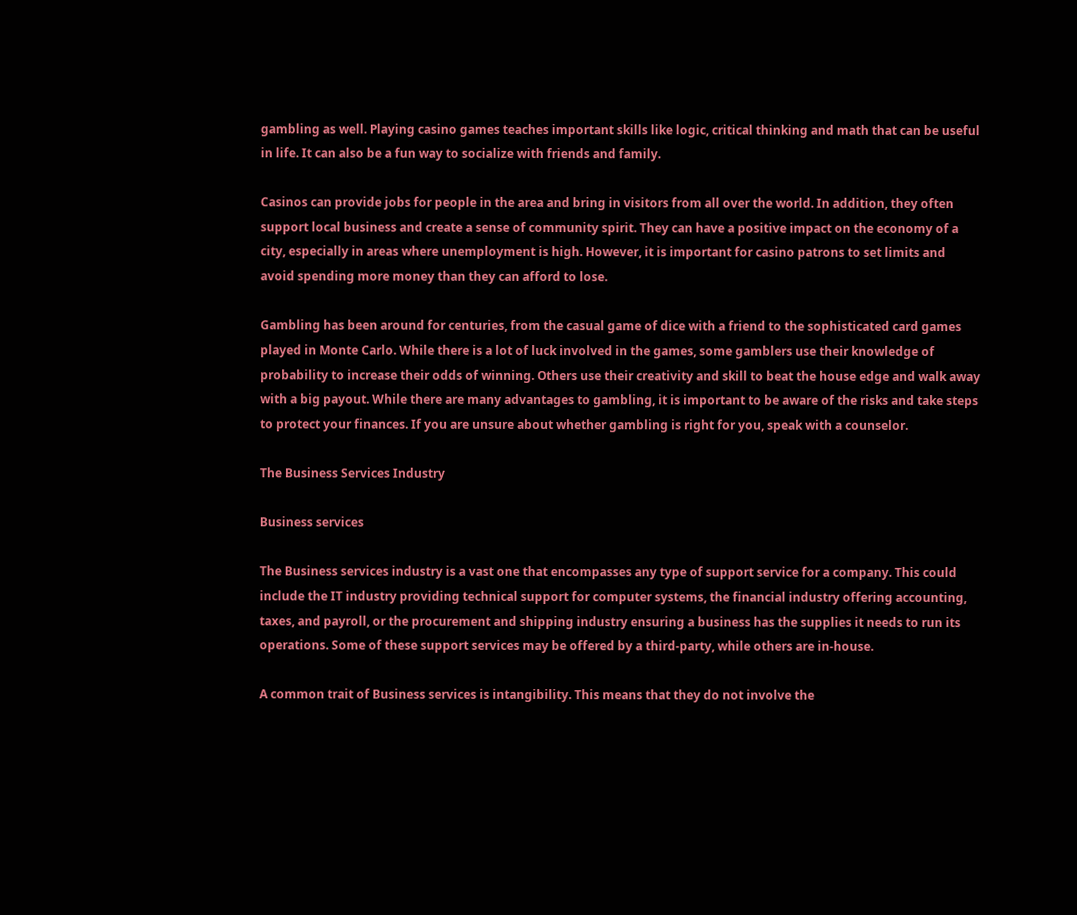gambling as well. Playing casino games teaches important skills like logic, critical thinking and math that can be useful in life. It can also be a fun way to socialize with friends and family.

Casinos can provide jobs for people in the area and bring in visitors from all over the world. In addition, they often support local business and create a sense of community spirit. They can have a positive impact on the economy of a city, especially in areas where unemployment is high. However, it is important for casino patrons to set limits and avoid spending more money than they can afford to lose.

Gambling has been around for centuries, from the casual game of dice with a friend to the sophisticated card games played in Monte Carlo. While there is a lot of luck involved in the games, some gamblers use their knowledge of probability to increase their odds of winning. Others use their creativity and skill to beat the house edge and walk away with a big payout. While there are many advantages to gambling, it is important to be aware of the risks and take steps to protect your finances. If you are unsure about whether gambling is right for you, speak with a counselor.

The Business Services Industry

Business services

The Business services industry is a vast one that encompasses any type of support service for a company. This could include the IT industry providing technical support for computer systems, the financial industry offering accounting, taxes, and payroll, or the procurement and shipping industry ensuring a business has the supplies it needs to run its operations. Some of these support services may be offered by a third-party, while others are in-house.

A common trait of Business services is intangibility. This means that they do not involve the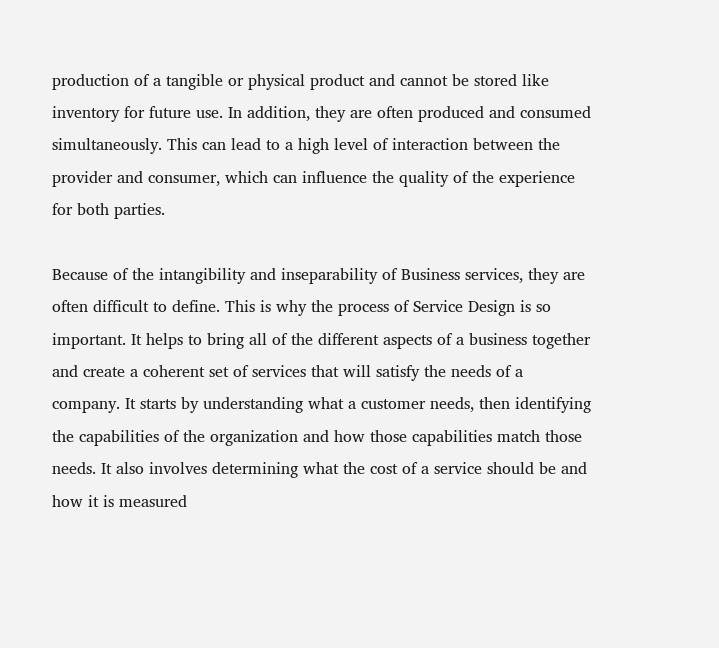production of a tangible or physical product and cannot be stored like inventory for future use. In addition, they are often produced and consumed simultaneously. This can lead to a high level of interaction between the provider and consumer, which can influence the quality of the experience for both parties.

Because of the intangibility and inseparability of Business services, they are often difficult to define. This is why the process of Service Design is so important. It helps to bring all of the different aspects of a business together and create a coherent set of services that will satisfy the needs of a company. It starts by understanding what a customer needs, then identifying the capabilities of the organization and how those capabilities match those needs. It also involves determining what the cost of a service should be and how it is measured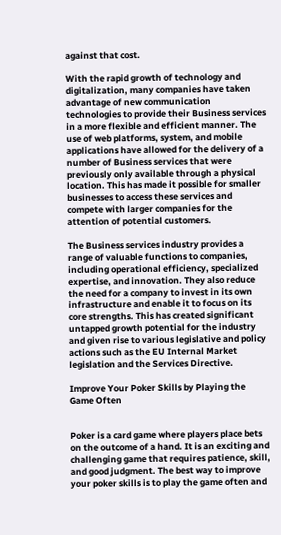against that cost.

With the rapid growth of technology and digitalization, many companies have taken advantage of new communication technologies to provide their Business services in a more flexible and efficient manner. The use of web platforms, system, and mobile applications have allowed for the delivery of a number of Business services that were previously only available through a physical location. This has made it possible for smaller businesses to access these services and compete with larger companies for the attention of potential customers.

The Business services industry provides a range of valuable functions to companies, including operational efficiency, specialized expertise, and innovation. They also reduce the need for a company to invest in its own infrastructure and enable it to focus on its core strengths. This has created significant untapped growth potential for the industry and given rise to various legislative and policy actions such as the EU Internal Market legislation and the Services Directive.

Improve Your Poker Skills by Playing the Game Often


Poker is a card game where players place bets on the outcome of a hand. It is an exciting and challenging game that requires patience, skill, and good judgment. The best way to improve your poker skills is to play the game often and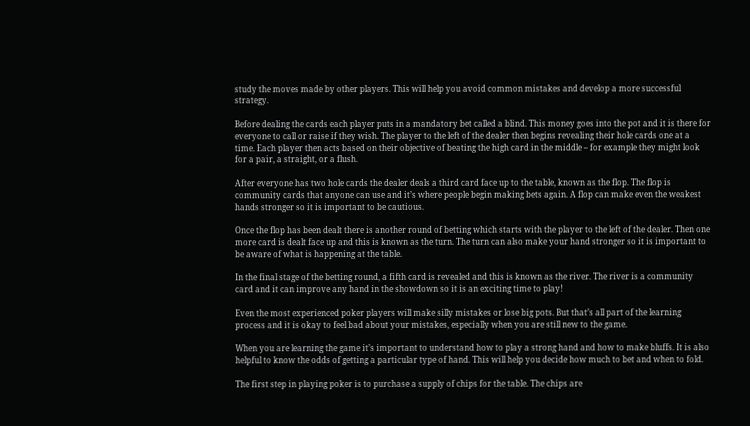study the moves made by other players. This will help you avoid common mistakes and develop a more successful strategy.

Before dealing the cards each player puts in a mandatory bet called a blind. This money goes into the pot and it is there for everyone to call or raise if they wish. The player to the left of the dealer then begins revealing their hole cards one at a time. Each player then acts based on their objective of beating the high card in the middle – for example they might look for a pair, a straight, or a flush.

After everyone has two hole cards the dealer deals a third card face up to the table, known as the flop. The flop is community cards that anyone can use and it’s where people begin making bets again. A flop can make even the weakest hands stronger so it is important to be cautious.

Once the flop has been dealt there is another round of betting which starts with the player to the left of the dealer. Then one more card is dealt face up and this is known as the turn. The turn can also make your hand stronger so it is important to be aware of what is happening at the table.

In the final stage of the betting round, a fifth card is revealed and this is known as the river. The river is a community card and it can improve any hand in the showdown so it is an exciting time to play!

Even the most experienced poker players will make silly mistakes or lose big pots. But that’s all part of the learning process and it is okay to feel bad about your mistakes, especially when you are still new to the game.

When you are learning the game it’s important to understand how to play a strong hand and how to make bluffs. It is also helpful to know the odds of getting a particular type of hand. This will help you decide how much to bet and when to fold.

The first step in playing poker is to purchase a supply of chips for the table. The chips are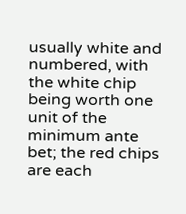usually white and numbered, with the white chip being worth one unit of the minimum ante bet; the red chips are each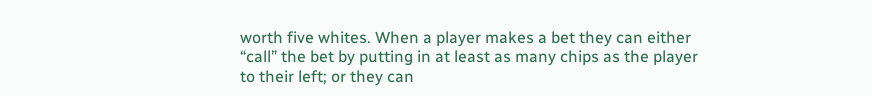worth five whites. When a player makes a bet they can either “call” the bet by putting in at least as many chips as the player to their left; or they can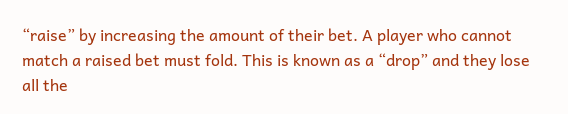“raise” by increasing the amount of their bet. A player who cannot match a raised bet must fold. This is known as a “drop” and they lose all the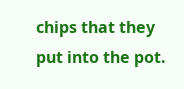chips that they put into the pot.